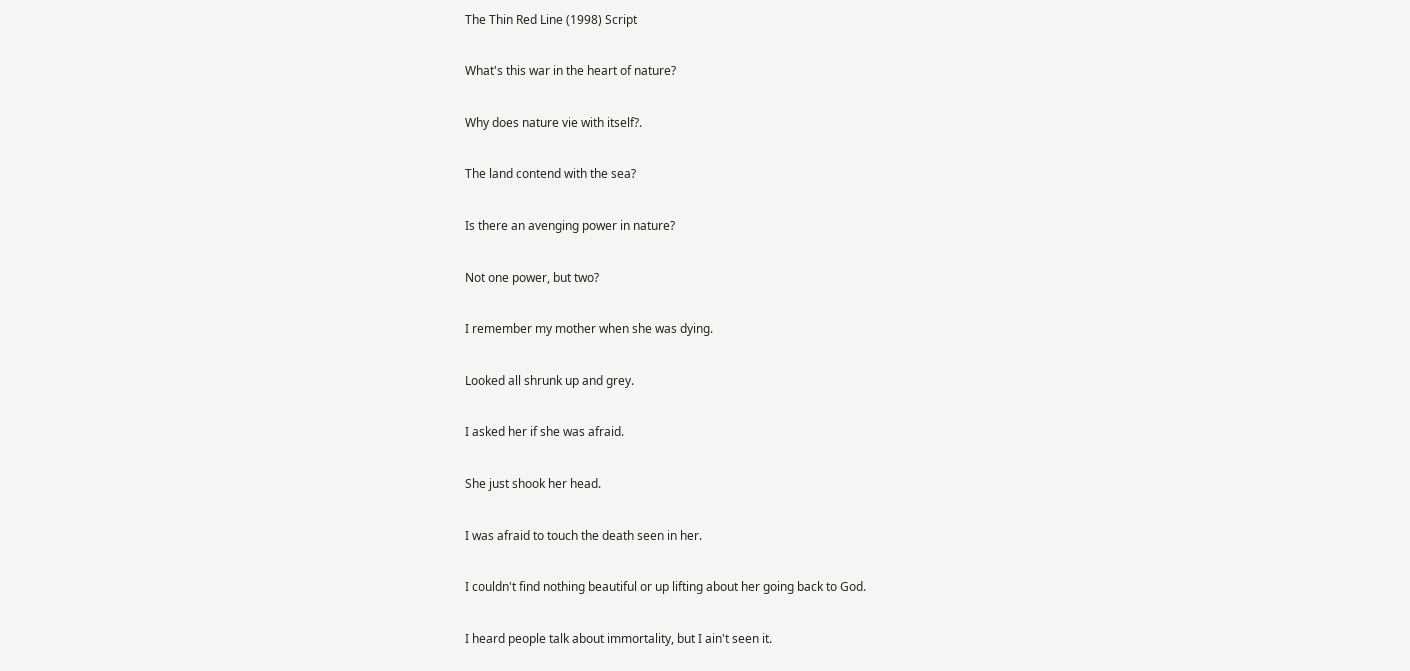The Thin Red Line (1998) Script

What's this war in the heart of nature?

Why does nature vie with itself?.

The land contend with the sea?

Is there an avenging power in nature?

Not one power, but two?

I remember my mother when she was dying.

Looked all shrunk up and grey.

I asked her if she was afraid.

She just shook her head.

I was afraid to touch the death seen in her.

I couldn't find nothing beautiful or up lifting about her going back to God.

I heard people talk about immortality, but I ain't seen it.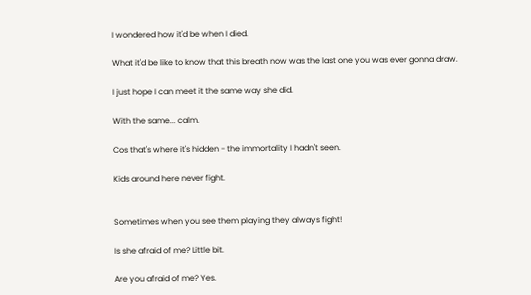I wondered how it'd be when I died.

What it'd be like to know that this breath now was the last one you was ever gonna draw.

I just hope I can meet it the same way she did.

With the same... calm.

Cos that's where it's hidden - the immortality I hadn't seen.

Kids around here never fight.


Sometimes when you see them playing they always fight!

Is she afraid of me? Little bit.

Are you afraid of me? Yes.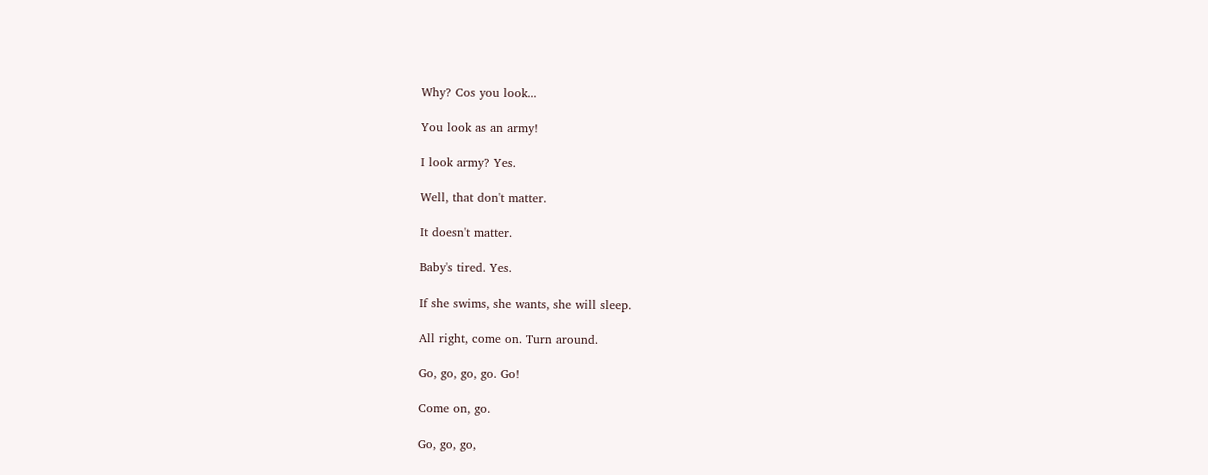Why? Cos you look...

You look as an army!

I look army? Yes.

Well, that don't matter.

It doesn't matter.

Baby's tired. Yes.

If she swims, she wants, she will sleep.

All right, come on. Turn around.

Go, go, go, go. Go!

Come on, go.

Go, go, go,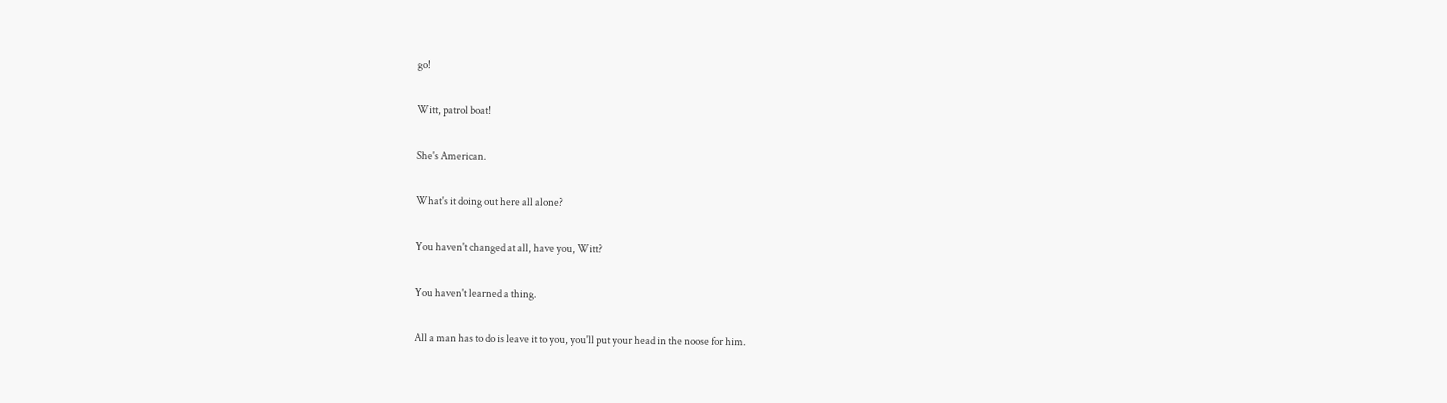go!

Witt, patrol boat!

She's American.

What's it doing out here all alone?

You haven't changed at all, have you, Witt?

You haven't learned a thing.

All a man has to do is leave it to you, you'll put your head in the noose for him.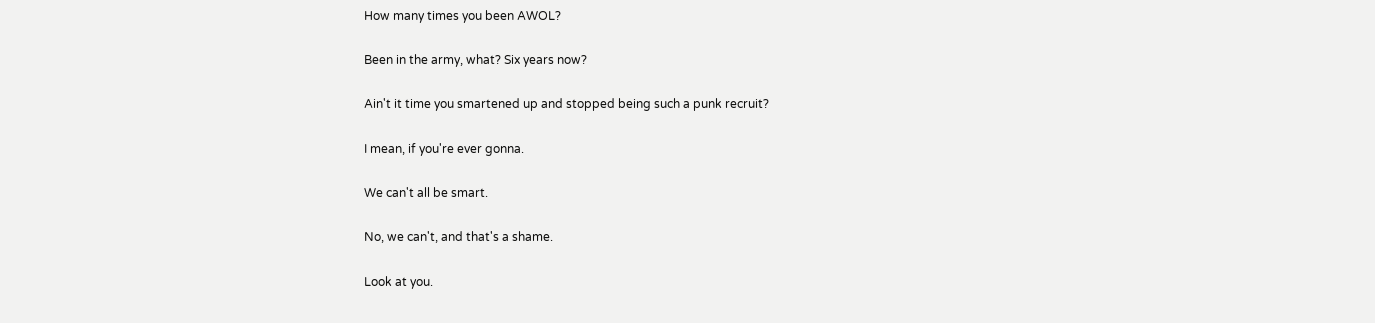How many times you been AWOL?

Been in the army, what? Six years now?

Ain't it time you smartened up and stopped being such a punk recruit?

I mean, if you're ever gonna.

We can't all be smart.

No, we can't, and that's a shame.

Look at you.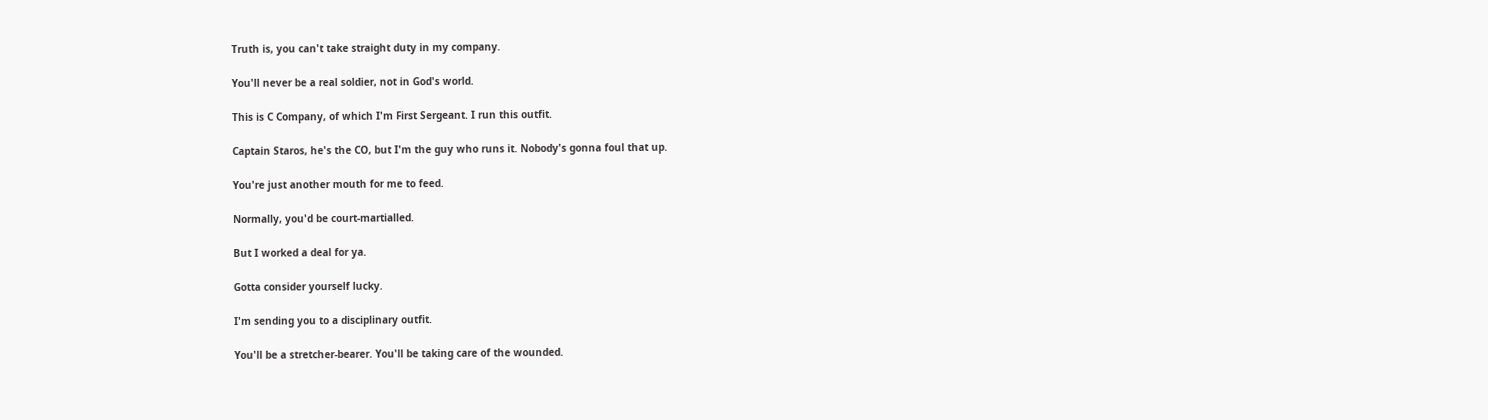Truth is, you can't take straight duty in my company.

You'll never be a real soldier, not in God's world.

This is C Company, of which I'm First Sergeant. I run this outfit.

Captain Staros, he's the CO, but I'm the guy who runs it. Nobody's gonna foul that up.

You're just another mouth for me to feed.

Normally, you'd be court-martialled.

But I worked a deal for ya.

Gotta consider yourself lucky.

I'm sending you to a disciplinary outfit.

You'll be a stretcher-bearer. You'll be taking care of the wounded.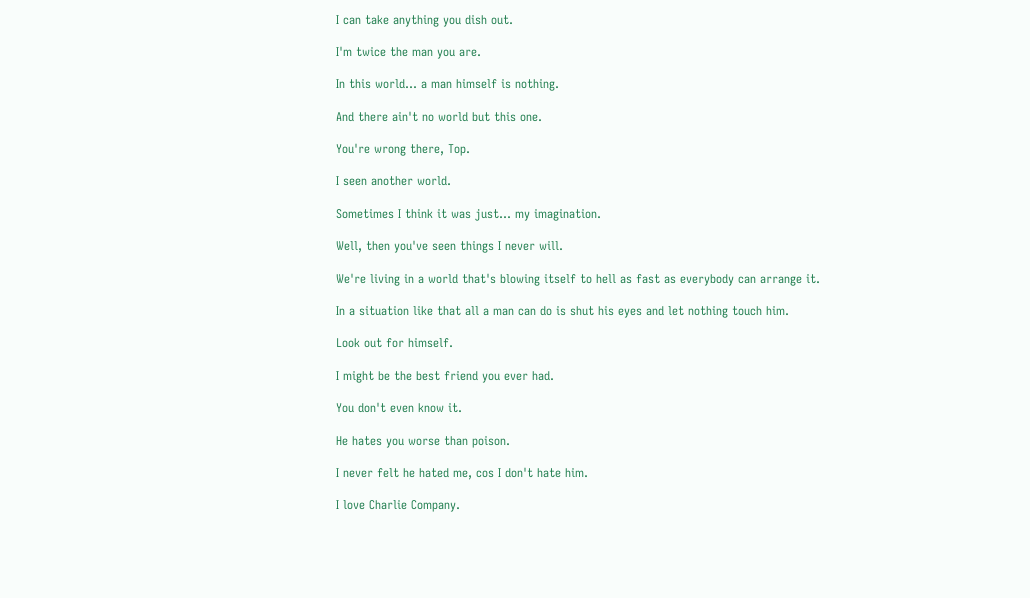I can take anything you dish out.

I'm twice the man you are.

In this world... a man himself is nothing.

And there ain't no world but this one.

You're wrong there, Top.

I seen another world.

Sometimes I think it was just... my imagination.

Well, then you've seen things I never will.

We're living in a world that's blowing itself to hell as fast as everybody can arrange it.

In a situation like that all a man can do is shut his eyes and let nothing touch him.

Look out for himself.

I might be the best friend you ever had.

You don't even know it.

He hates you worse than poison.

I never felt he hated me, cos I don't hate him.

I love Charlie Company.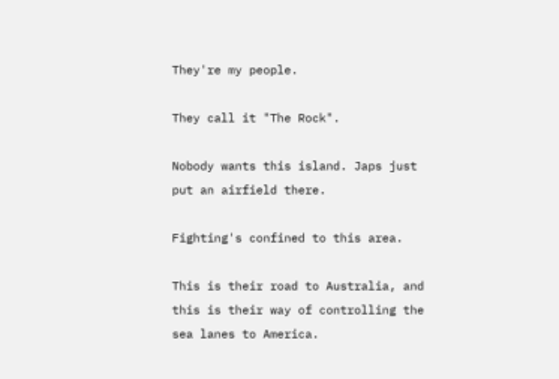They're my people.

They call it "The Rock".

Nobody wants this island. Japs just put an airfield there.

Fighting's confined to this area.

This is their road to Australia, and this is their way of controlling the sea lanes to America.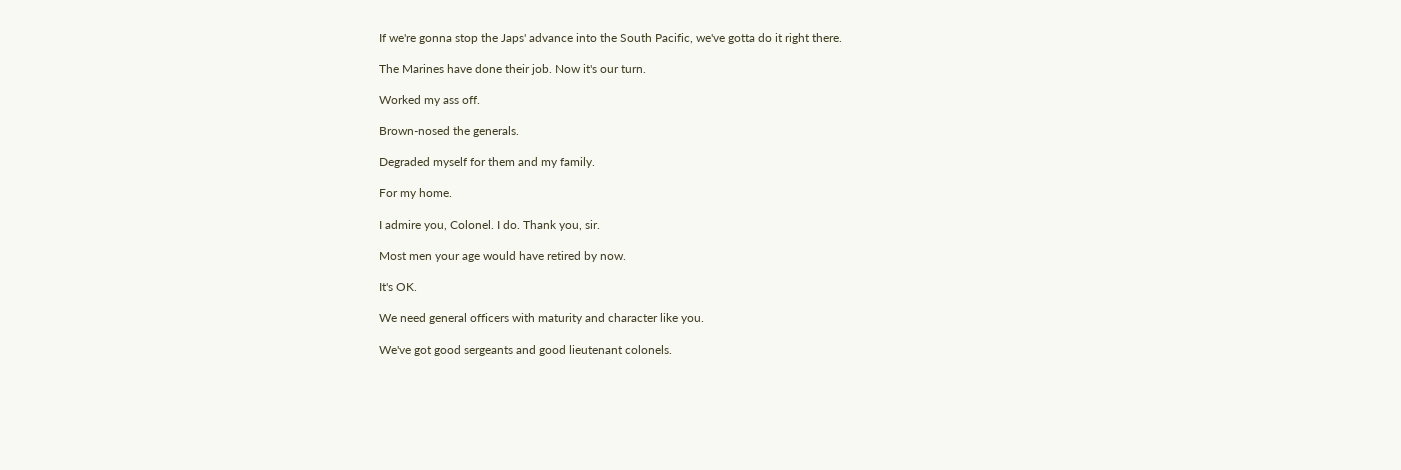If we're gonna stop the Japs' advance into the South Pacific, we've gotta do it right there.

The Marines have done their job. Now it's our turn.

Worked my ass off.

Brown-nosed the generals.

Degraded myself for them and my family.

For my home.

I admire you, Colonel. I do. Thank you, sir.

Most men your age would have retired by now.

It's OK.

We need general officers with maturity and character like you.

We've got good sergeants and good lieutenant colonels.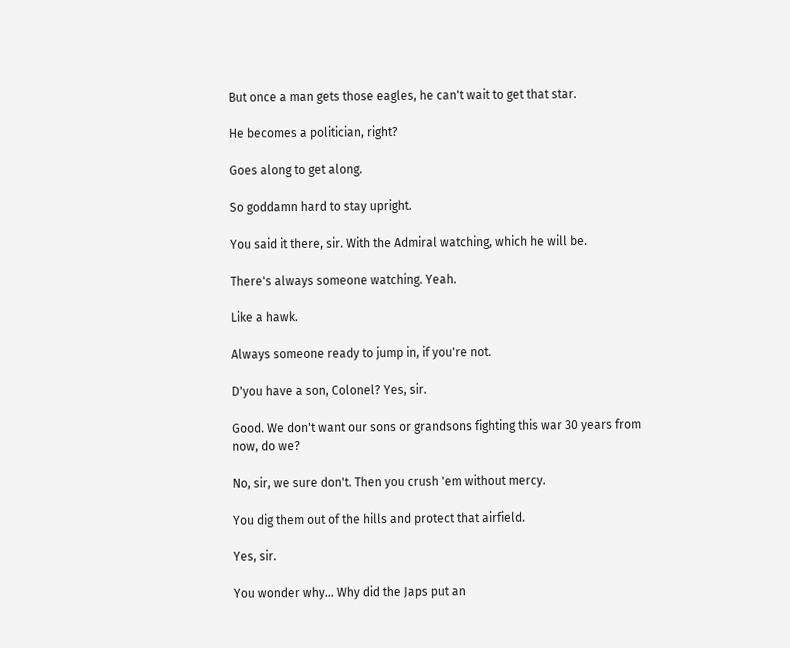But once a man gets those eagles, he can't wait to get that star.

He becomes a politician, right?

Goes along to get along.

So goddamn hard to stay upright.

You said it there, sir. With the Admiral watching, which he will be.

There's always someone watching. Yeah.

Like a hawk.

Always someone ready to jump in, if you're not.

D'you have a son, Colonel? Yes, sir.

Good. We don't want our sons or grandsons fighting this war 30 years from now, do we?

No, sir, we sure don't. Then you crush 'em without mercy.

You dig them out of the hills and protect that airfield.

Yes, sir.

You wonder why... Why did the Japs put an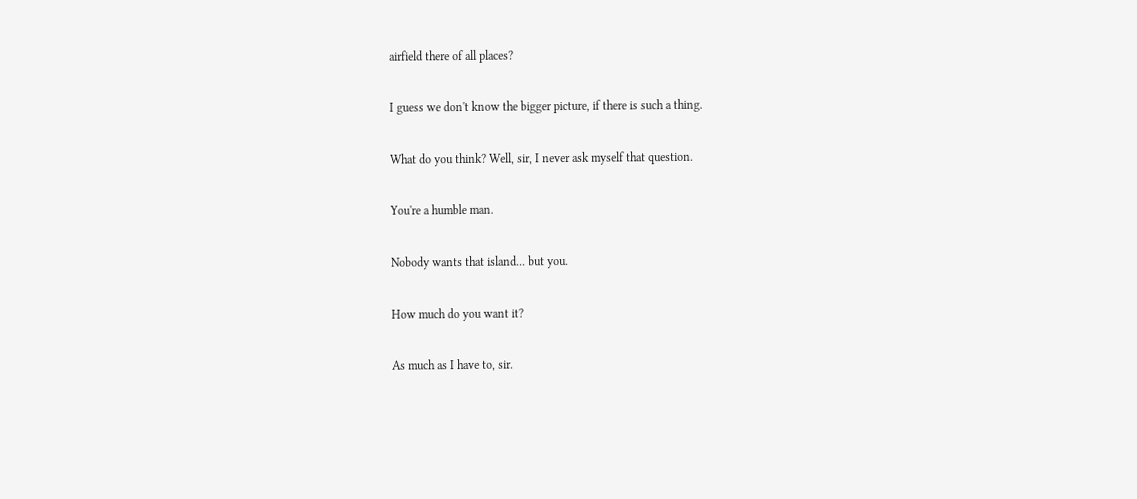airfield there of all places?

I guess we don't know the bigger picture, if there is such a thing.

What do you think? Well, sir, I never ask myself that question.

You're a humble man.

Nobody wants that island... but you.

How much do you want it?

As much as I have to, sir.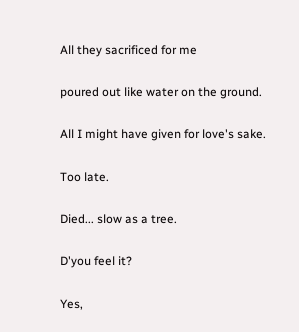All they sacrificed for me

poured out like water on the ground.

All I might have given for love's sake.

Too late.

Died... slow as a tree.

D'you feel it?

Yes,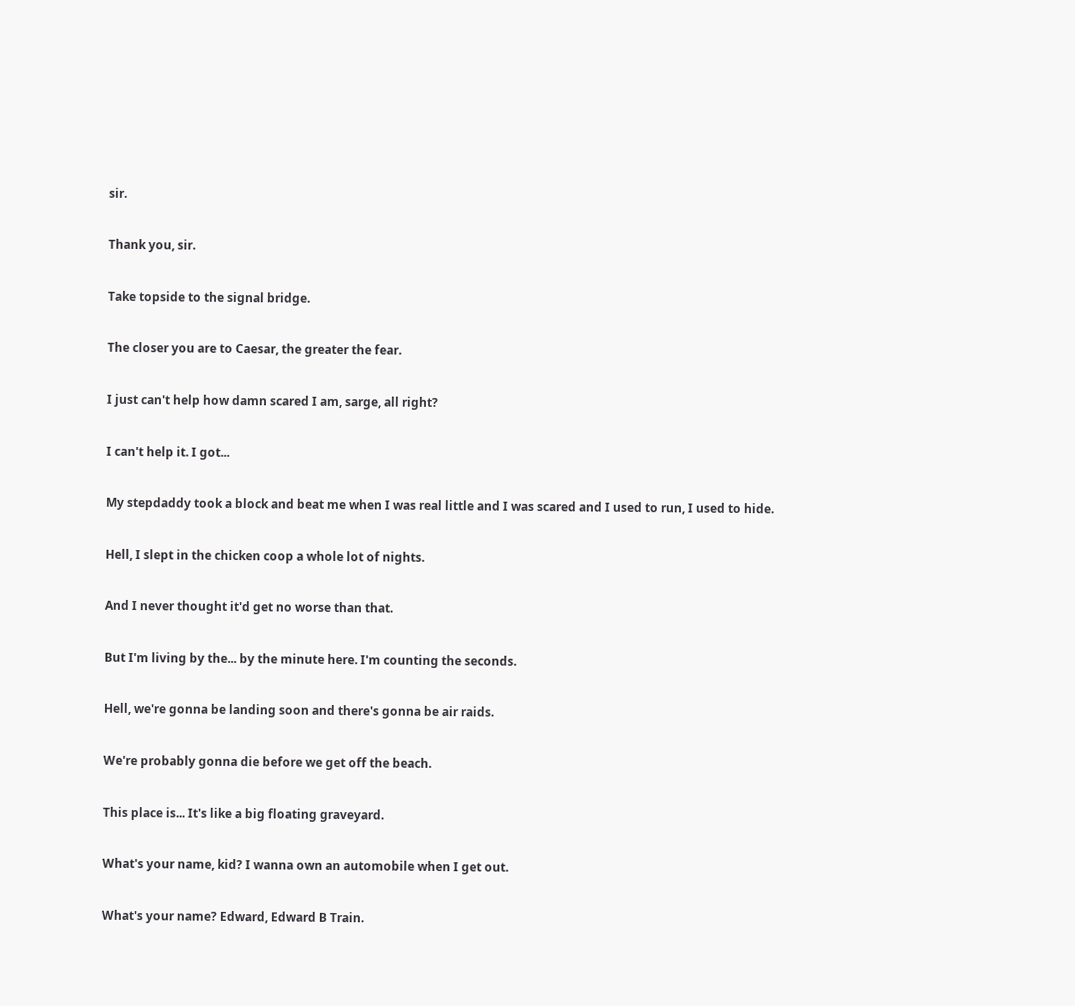sir.

Thank you, sir.

Take topside to the signal bridge.

The closer you are to Caesar, the greater the fear.

I just can't help how damn scared I am, sarge, all right?

I can't help it. I got...

My stepdaddy took a block and beat me when I was real little and I was scared and I used to run, I used to hide.

Hell, I slept in the chicken coop a whole lot of nights.

And I never thought it'd get no worse than that.

But I'm living by the... by the minute here. I'm counting the seconds.

Hell, we're gonna be landing soon and there's gonna be air raids.

We're probably gonna die before we get off the beach.

This place is... It's like a big floating graveyard.

What's your name, kid? I wanna own an automobile when I get out.

What's your name? Edward, Edward B Train.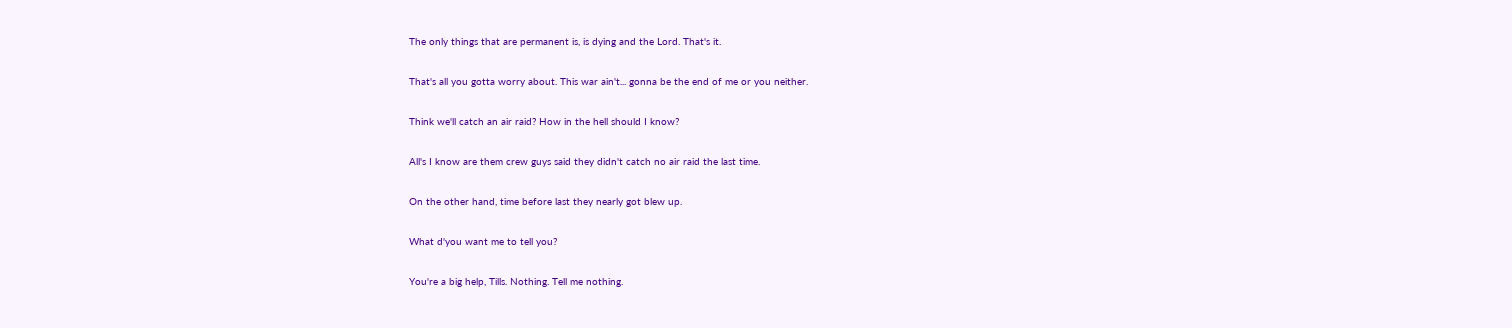The only things that are permanent is, is dying and the Lord. That's it.

That's all you gotta worry about. This war ain't... gonna be the end of me or you neither.

Think we'll catch an air raid? How in the hell should I know?

All's I know are them crew guys said they didn't catch no air raid the last time.

On the other hand, time before last they nearly got blew up.

What d'you want me to tell you?

You're a big help, Tills. Nothing. Tell me nothing.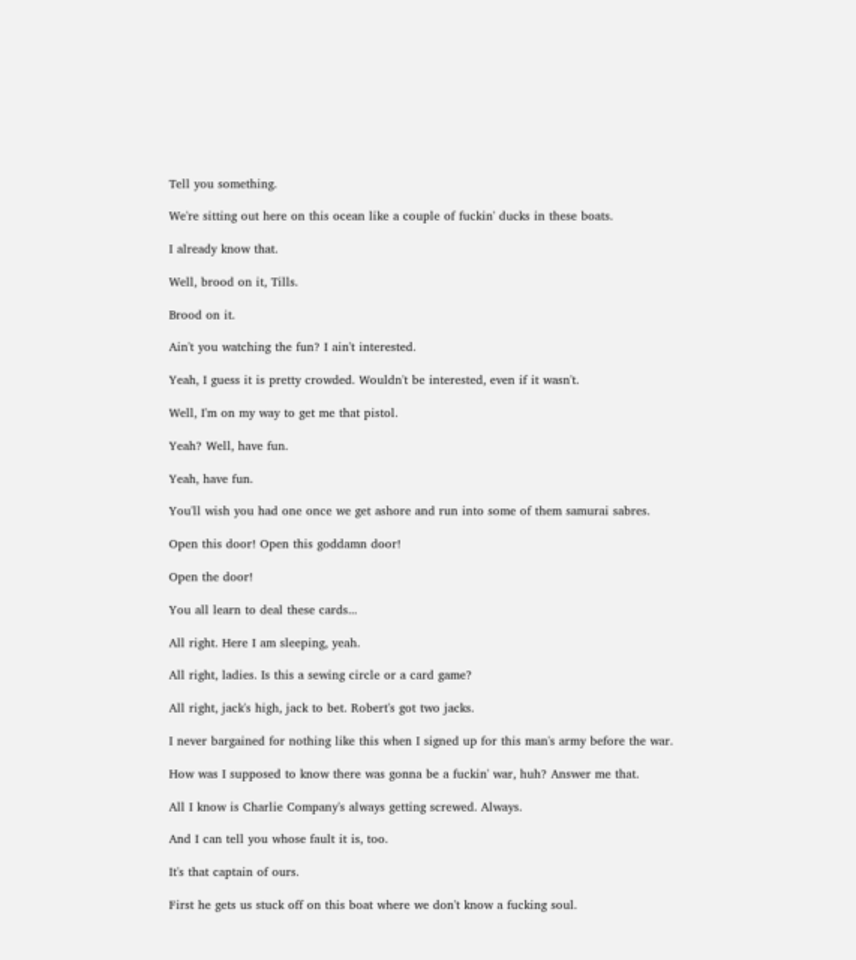Tell you something.

We're sitting out here on this ocean like a couple of fuckin' ducks in these boats.

I already know that.

Well, brood on it, Tills.

Brood on it.

Ain't you watching the fun? I ain't interested.

Yeah, I guess it is pretty crowded. Wouldn't be interested, even if it wasn't.

Well, I'm on my way to get me that pistol.

Yeah? Well, have fun.

Yeah, have fun.

You'll wish you had one once we get ashore and run into some of them samurai sabres.

Open this door! Open this goddamn door!

Open the door!

You all learn to deal these cards...

All right. Here I am sleeping, yeah.

All right, ladies. Is this a sewing circle or a card game?

All right, jack's high, jack to bet. Robert's got two jacks.

I never bargained for nothing like this when I signed up for this man's army before the war.

How was I supposed to know there was gonna be a fuckin' war, huh? Answer me that.

All I know is Charlie Company's always getting screwed. Always.

And I can tell you whose fault it is, too.

It's that captain of ours.

First he gets us stuck off on this boat where we don't know a fucking soul.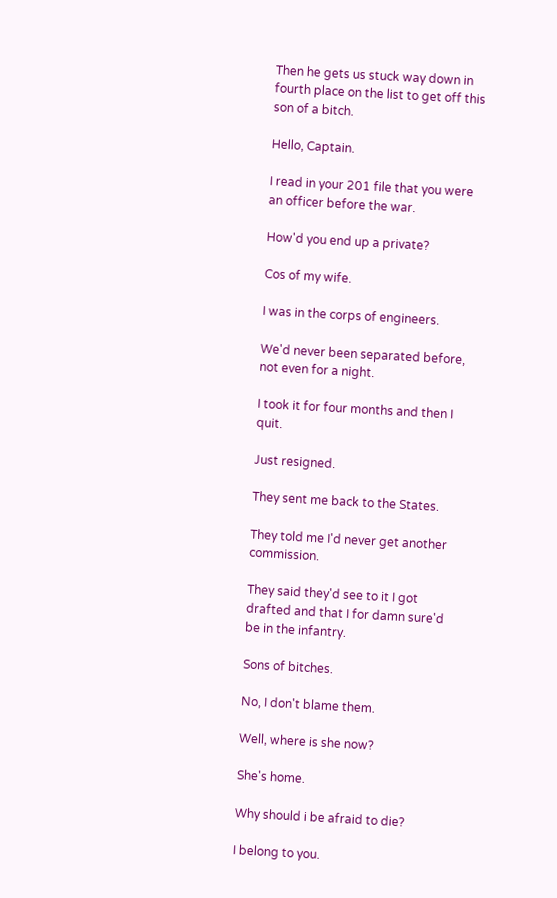Then he gets us stuck way down in fourth place on the list to get off this son of a bitch.

Hello, Captain.

I read in your 201 file that you were an officer before the war.

How'd you end up a private?

Cos of my wife.

I was in the corps of engineers.

We'd never been separated before, not even for a night.

I took it for four months and then I quit.

Just resigned.

They sent me back to the States.

They told me I'd never get another commission.

They said they'd see to it I got drafted and that I for damn sure'd be in the infantry.

Sons of bitches.

No, I don't blame them.

Well, where is she now?

She's home.

Why should i be afraid to die?

I belong to you.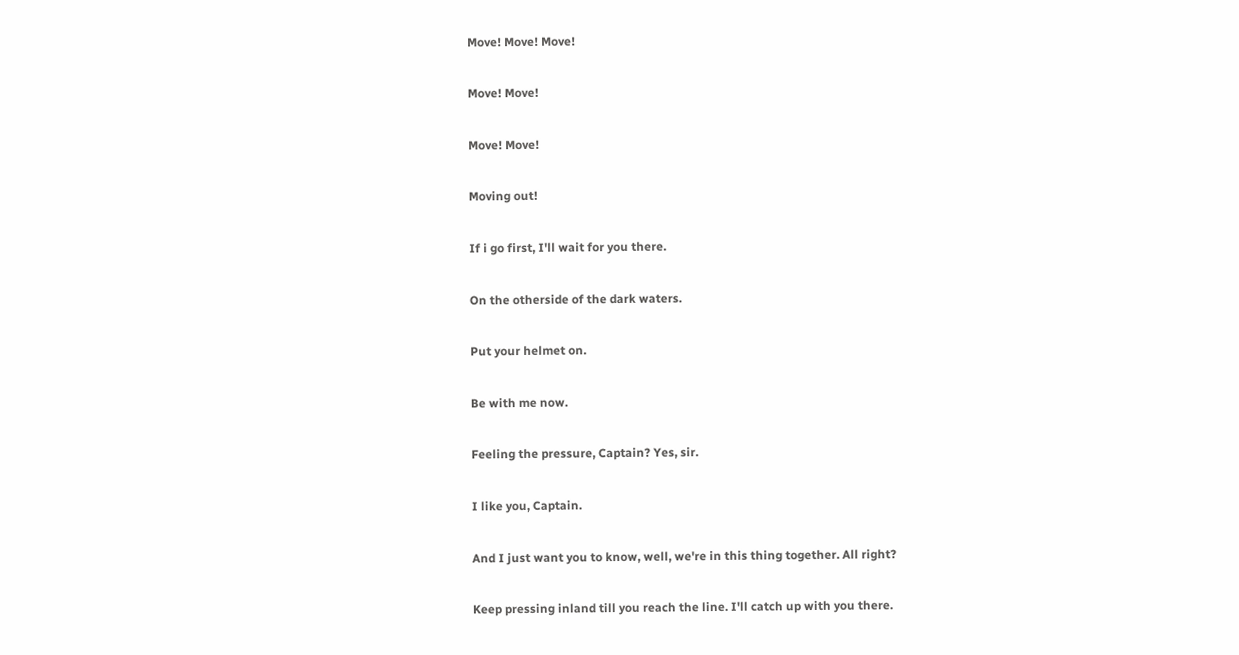Move! Move! Move!

Move! Move!

Move! Move!

Moving out!

If i go first, I'll wait for you there.

On the otherside of the dark waters.

Put your helmet on.

Be with me now.

Feeling the pressure, Captain? Yes, sir.

I like you, Captain.

And I just want you to know, well, we're in this thing together. All right?

Keep pressing inland till you reach the line. I'll catch up with you there.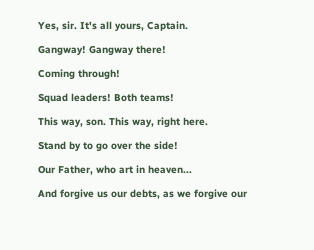Yes, sir. It's all yours, Captain.

Gangway! Gangway there!

Coming through!

Squad leaders! Both teams!

This way, son. This way, right here.

Stand by to go over the side!

Our Father, who art in heaven...

And forgive us our debts, as we forgive our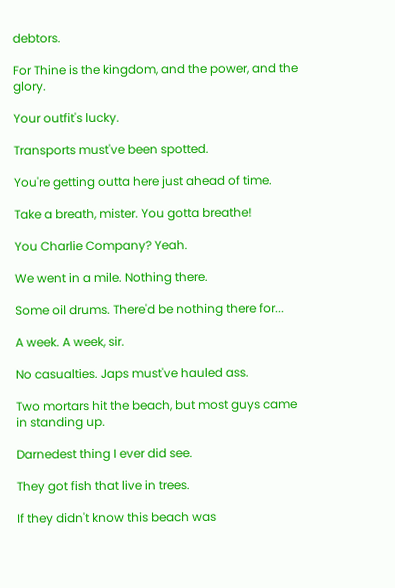debtors.

For Thine is the kingdom, and the power, and the glory.

Your outfit's lucky.

Transports must've been spotted.

You're getting outta here just ahead of time.

Take a breath, mister. You gotta breathe!

You Charlie Company? Yeah.

We went in a mile. Nothing there.

Some oil drums. There'd be nothing there for...

A week. A week, sir.

No casualties. Japs must've hauled ass.

Two mortars hit the beach, but most guys came in standing up.

Darnedest thing I ever did see.

They got fish that live in trees.

If they didn't know this beach was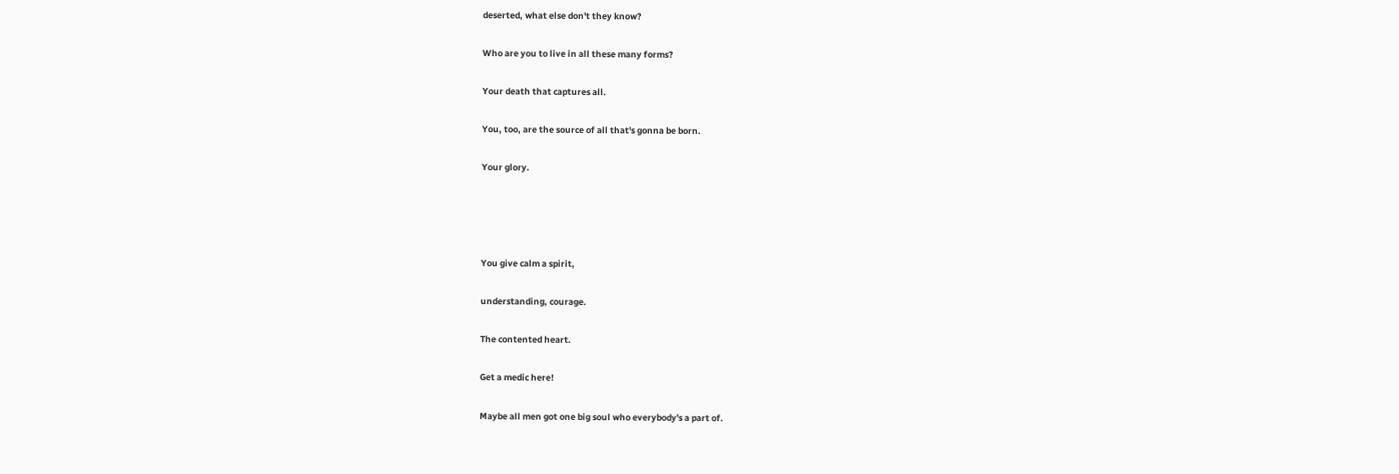deserted, what else don't they know?

Who are you to live in all these many forms?

Your death that captures all.

You, too, are the source of all that's gonna be born.

Your glory.




You give calm a spirit,

understanding, courage.

The contented heart.

Get a medic here!

Maybe all men got one big soul who everybody's a part of.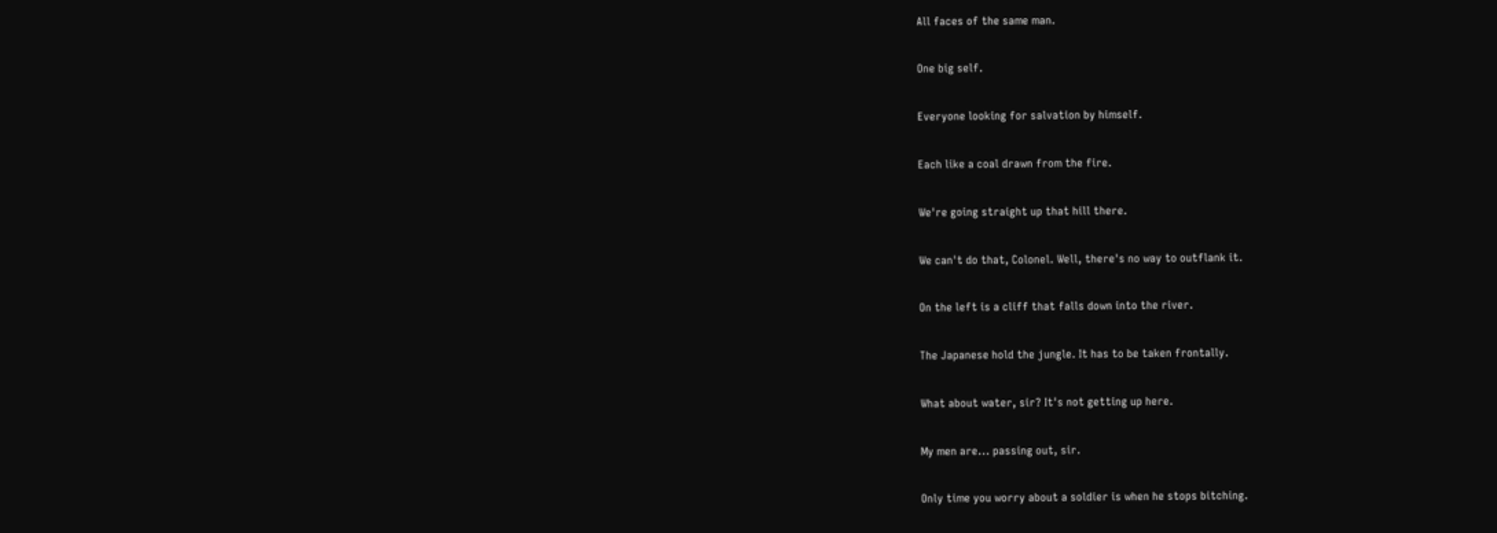All faces of the same man.

One big self.

Everyone looking for salvation by himself.

Each like a coal drawn from the fire.

We're going straight up that hill there.

We can't do that, Colonel. Well, there's no way to outflank it.

On the left is a cliff that falls down into the river.

The Japanese hold the jungle. It has to be taken frontally.

What about water, sir? It's not getting up here.

My men are... passing out, sir.

Only time you worry about a soldier is when he stops bitching.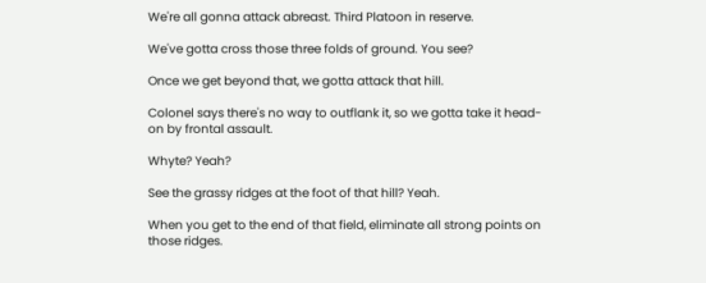We're all gonna attack abreast. Third Platoon in reserve.

We've gotta cross those three folds of ground. You see?

Once we get beyond that, we gotta attack that hill.

Colonel says there's no way to outflank it, so we gotta take it head-on by frontal assault.

Whyte? Yeah?

See the grassy ridges at the foot of that hill? Yeah.

When you get to the end of that field, eliminate all strong points on those ridges.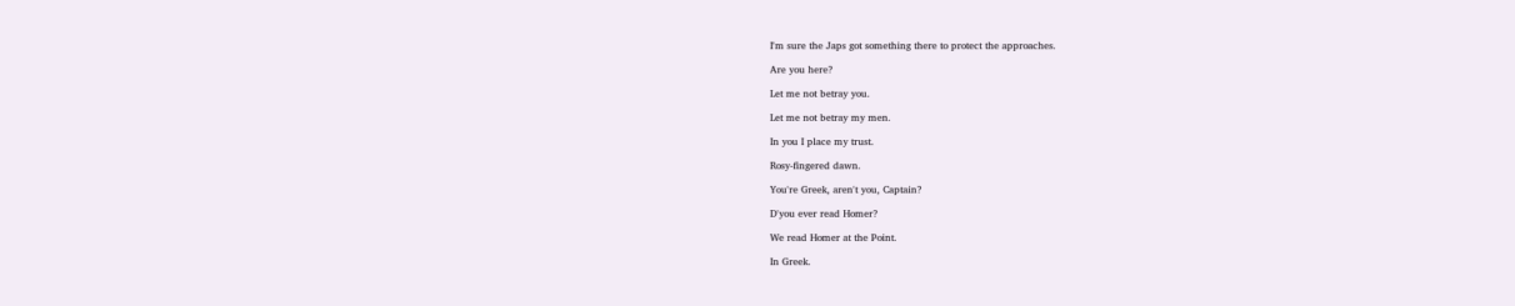I'm sure the Japs got something there to protect the approaches.

Are you here?

Let me not betray you.

Let me not betray my men.

In you I place my trust.

Rosy-fingered dawn.

You're Greek, aren't you, Captain?

D'you ever read Homer?

We read Homer at the Point.

In Greek.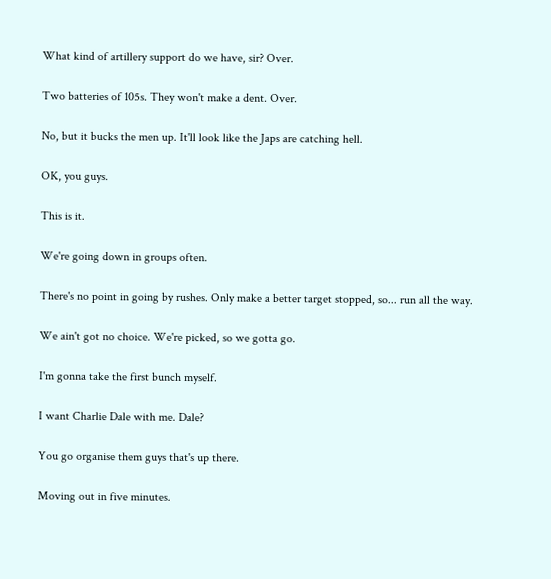What kind of artillery support do we have, sir? Over.

Two batteries of 105s. They won't make a dent. Over.

No, but it bucks the men up. It'll look like the Japs are catching hell.

OK, you guys.

This is it.

We're going down in groups often.

There's no point in going by rushes. Only make a better target stopped, so... run all the way.

We ain't got no choice. We're picked, so we gotta go.

I'm gonna take the first bunch myself.

I want Charlie Dale with me. Dale?

You go organise them guys that's up there.

Moving out in five minutes.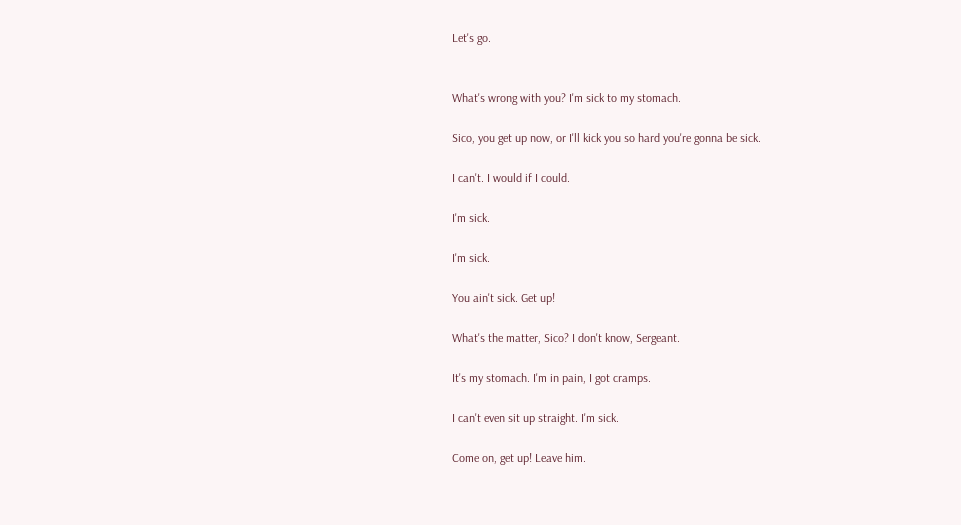Let's go.


What's wrong with you? I'm sick to my stomach.

Sico, you get up now, or I'll kick you so hard you're gonna be sick.

I can't. I would if I could.

I'm sick.

I'm sick.

You ain't sick. Get up!

What's the matter, Sico? I don't know, Sergeant.

It's my stomach. I'm in pain, I got cramps.

I can't even sit up straight. I'm sick.

Come on, get up! Leave him.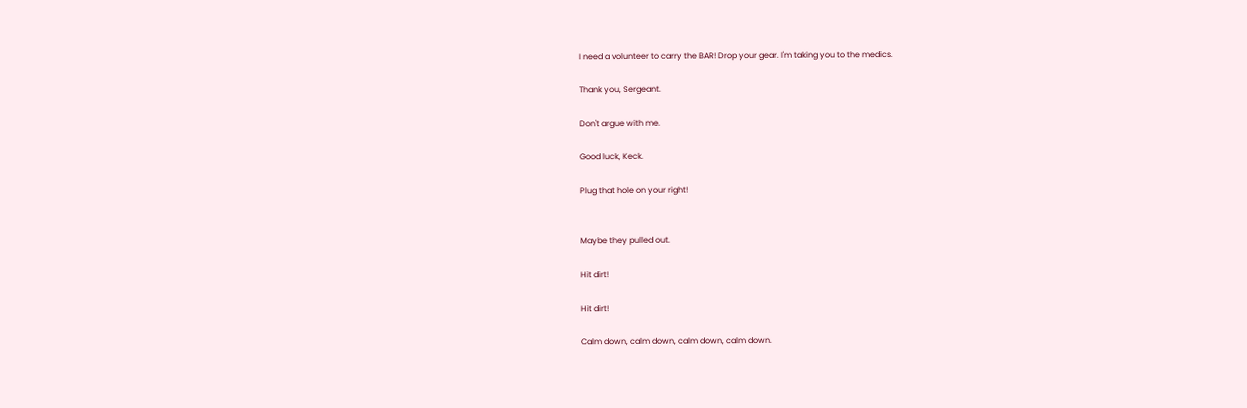I need a volunteer to carry the BAR! Drop your gear. I'm taking you to the medics.

Thank you, Sergeant.

Don't argue with me.

Good luck, Keck.

Plug that hole on your right!


Maybe they pulled out.

Hit dirt!

Hit dirt!

Calm down, calm down, calm down, calm down.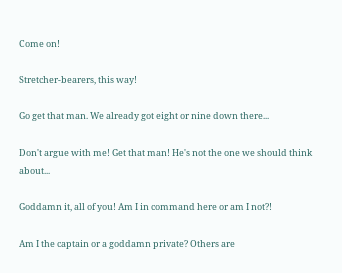Come on!

Stretcher-bearers, this way!

Go get that man. We already got eight or nine down there...

Don't argue with me! Get that man! He's not the one we should think about...

Goddamn it, all of you! Am I in command here or am I not?!

Am I the captain or a goddamn private? Others are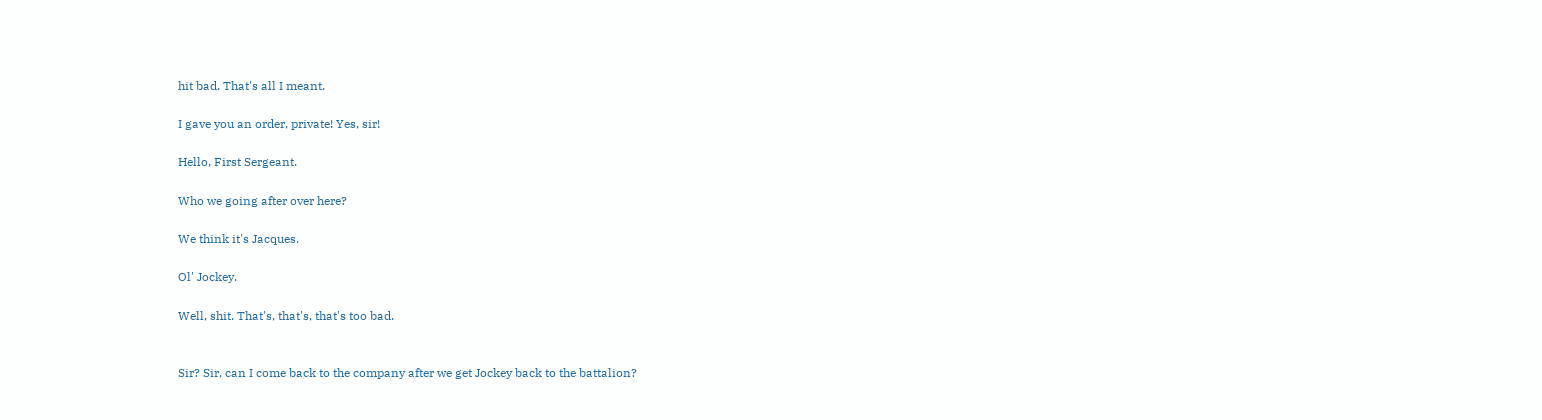hit bad. That's all I meant.

I gave you an order, private! Yes, sir!

Hello, First Sergeant.

Who we going after over here?

We think it's Jacques.

Ol' Jockey.

Well, shit. That's, that's, that's too bad.


Sir? Sir, can I come back to the company after we get Jockey back to the battalion?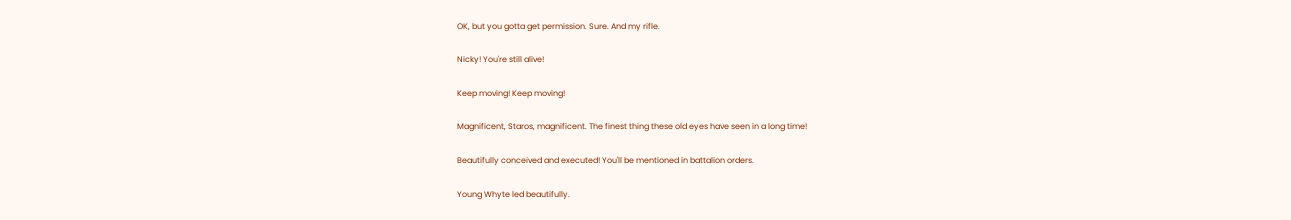OK, but you gotta get permission. Sure. And my rifle.

Nicky! You're still alive!

Keep moving! Keep moving!

Magnificent, Staros, magnificent. The finest thing these old eyes have seen in a long time!

Beautifully conceived and executed! You'll be mentioned in battalion orders.

Young Whyte led beautifully.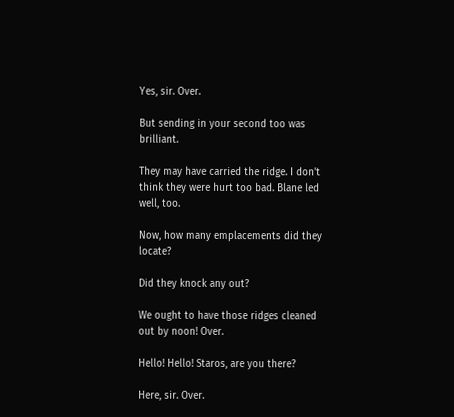Yes, sir. Over.

But sending in your second too was brilliant.

They may have carried the ridge. I don't think they were hurt too bad. Blane led well, too.

Now, how many emplacements did they locate?

Did they knock any out?

We ought to have those ridges cleaned out by noon! Over.

Hello! Hello! Staros, are you there?

Here, sir. Over.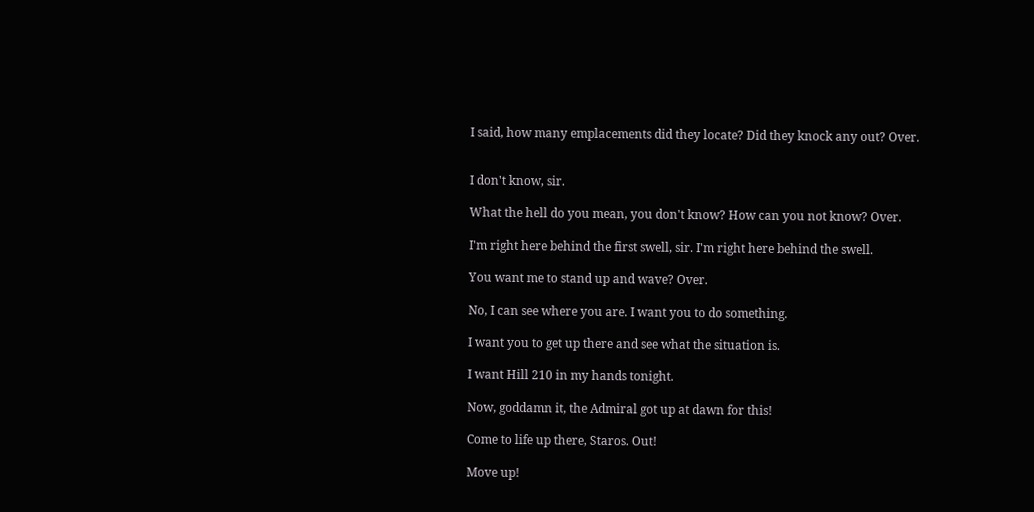I said, how many emplacements did they locate? Did they knock any out? Over.


I don't know, sir.

What the hell do you mean, you don't know? How can you not know? Over.

I'm right here behind the first swell, sir. I'm right here behind the swell.

You want me to stand up and wave? Over.

No, I can see where you are. I want you to do something.

I want you to get up there and see what the situation is.

I want Hill 210 in my hands tonight.

Now, goddamn it, the Admiral got up at dawn for this!

Come to life up there, Staros. Out!

Move up!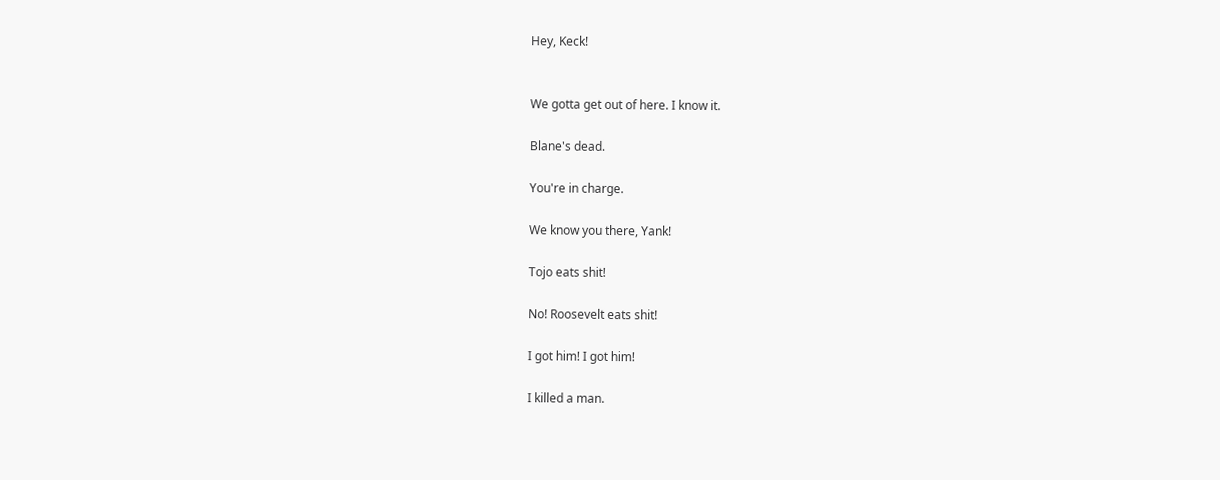Hey, Keck!


We gotta get out of here. I know it.

Blane's dead.

You're in charge.

We know you there, Yank!

Tojo eats shit!

No! Roosevelt eats shit!

I got him! I got him!

I killed a man.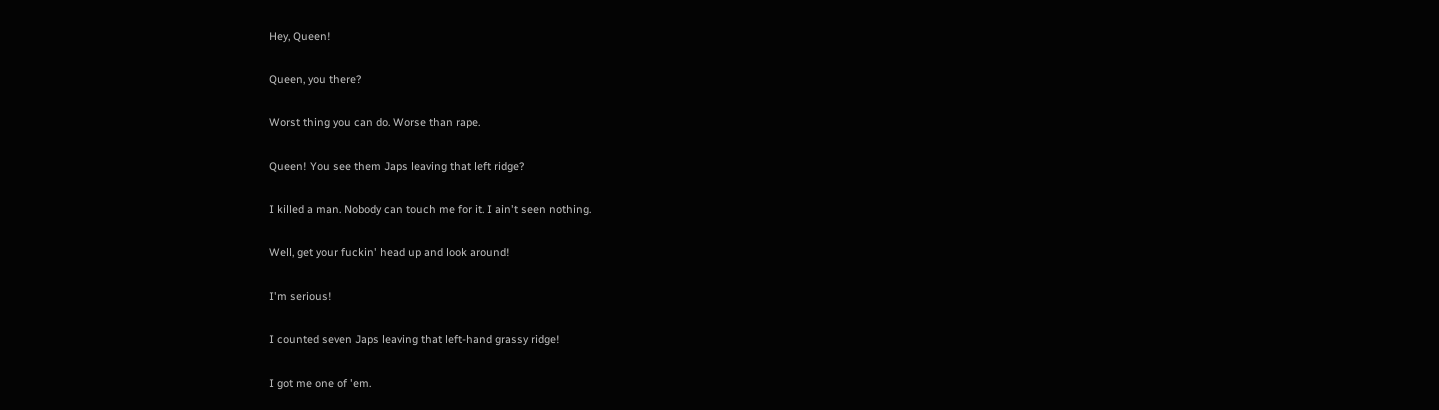Hey, Queen!

Queen, you there?

Worst thing you can do. Worse than rape.

Queen! You see them Japs leaving that left ridge?

I killed a man. Nobody can touch me for it. I ain't seen nothing.

Well, get your fuckin' head up and look around!

I'm serious!

I counted seven Japs leaving that left-hand grassy ridge!

I got me one of 'em.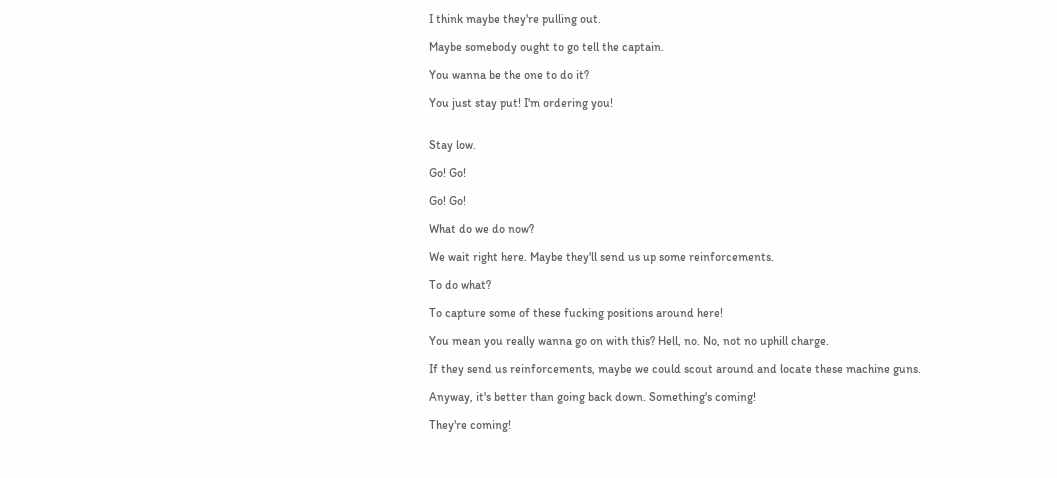I think maybe they're pulling out.

Maybe somebody ought to go tell the captain.

You wanna be the one to do it?

You just stay put! I'm ordering you!


Stay low.

Go! Go!

Go! Go!

What do we do now?

We wait right here. Maybe they'll send us up some reinforcements.

To do what?

To capture some of these fucking positions around here!

You mean you really wanna go on with this? Hell, no. No, not no uphill charge.

If they send us reinforcements, maybe we could scout around and locate these machine guns.

Anyway, it's better than going back down. Something's coming!

They're coming!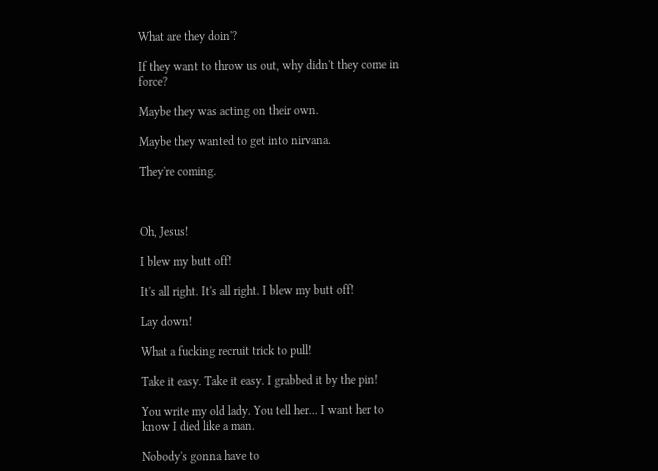What are they doin'?

If they want to throw us out, why didn't they come in force?

Maybe they was acting on their own.

Maybe they wanted to get into nirvana.

They're coming.



Oh, Jesus!

I blew my butt off!

It's all right. It's all right. I blew my butt off!

Lay down!

What a fucking recruit trick to pull!

Take it easy. Take it easy. I grabbed it by the pin!

You write my old lady. You tell her... I want her to know I died like a man.

Nobody's gonna have to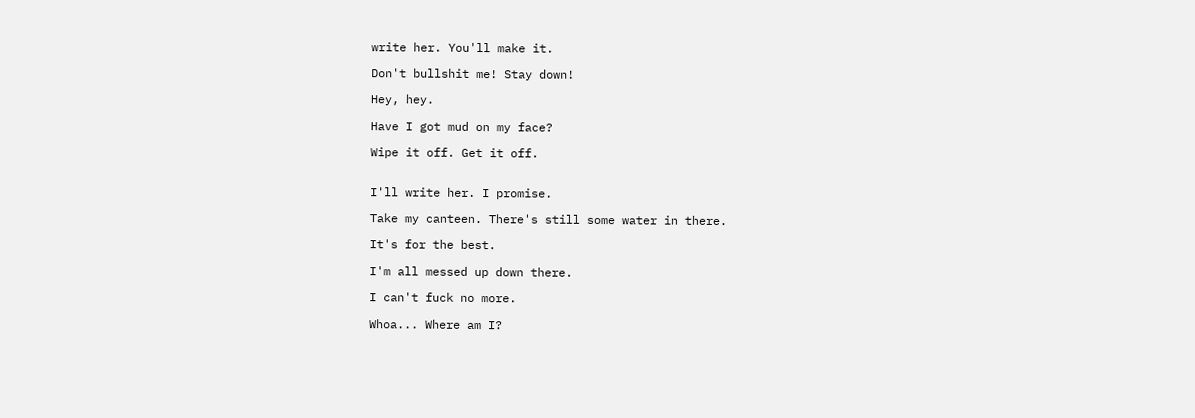write her. You'll make it.

Don't bullshit me! Stay down!

Hey, hey.

Have I got mud on my face?

Wipe it off. Get it off.


I'll write her. I promise.

Take my canteen. There's still some water in there.

It's for the best.

I'm all messed up down there.

I can't fuck no more.

Whoa... Where am I?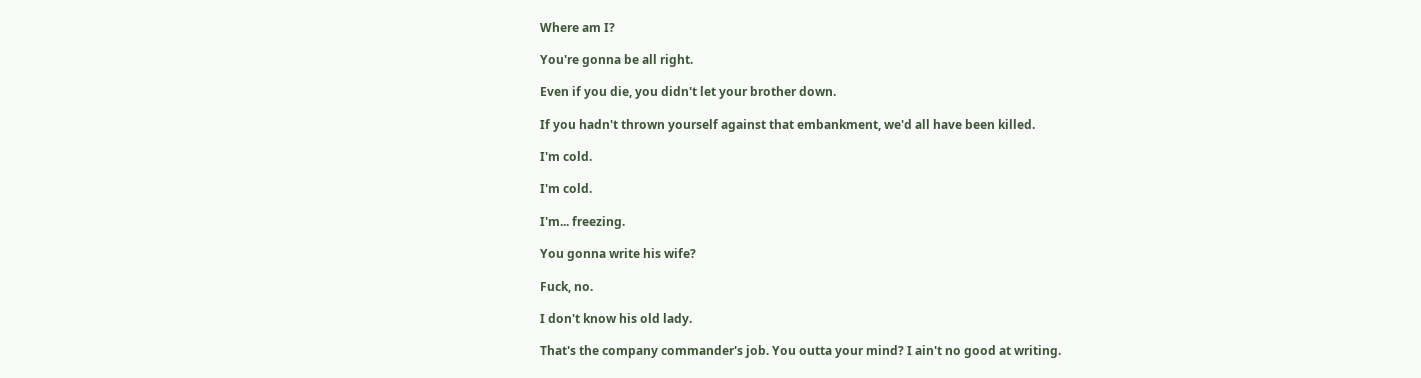Where am I?

You're gonna be all right.

Even if you die, you didn't let your brother down.

If you hadn't thrown yourself against that embankment, we'd all have been killed.

I'm cold.

I'm cold.

I'm... freezing.

You gonna write his wife?

Fuck, no.

I don't know his old lady.

That's the company commander's job. You outta your mind? I ain't no good at writing.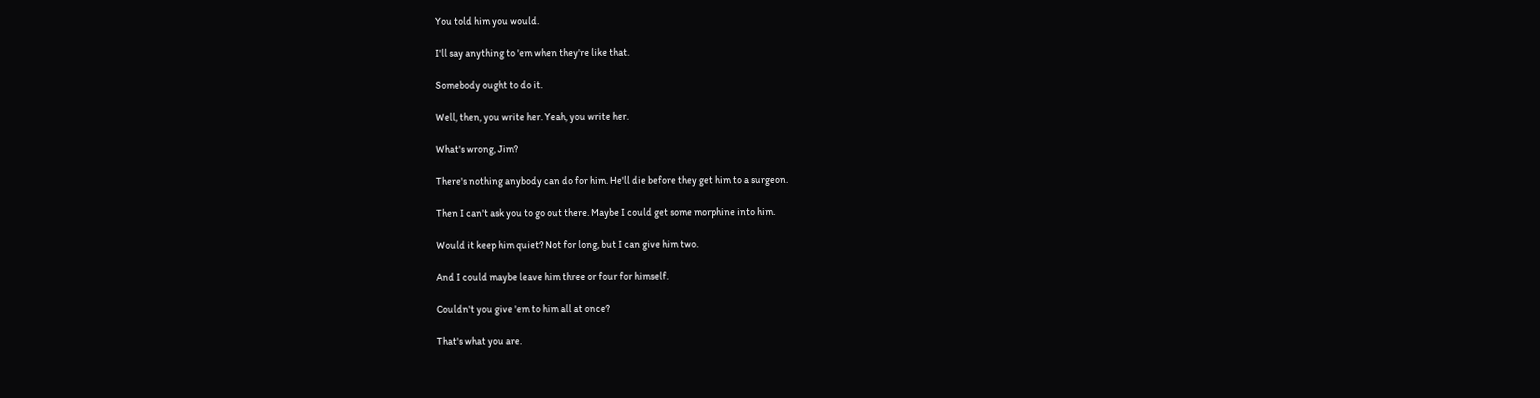You told him you would.

I'll say anything to 'em when they're like that.

Somebody ought to do it.

Well, then, you write her. Yeah, you write her.

What's wrong, Jim?

There's nothing anybody can do for him. He'll die before they get him to a surgeon.

Then I can't ask you to go out there. Maybe I could get some morphine into him.

Would it keep him quiet? Not for long, but I can give him two.

And I could maybe leave him three or four for himself.

Couldn't you give 'em to him all at once?

That's what you are.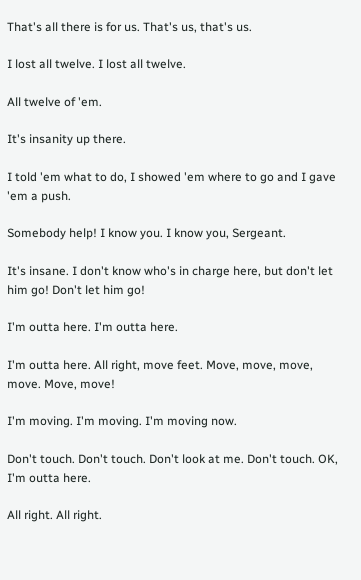That's all there is for us. That's us, that's us.

I lost all twelve. I lost all twelve.

All twelve of 'em.

It's insanity up there.

I told 'em what to do, I showed 'em where to go and I gave 'em a push.

Somebody help! I know you. I know you, Sergeant.

It's insane. I don't know who's in charge here, but don't let him go! Don't let him go!

I'm outta here. I'm outta here.

I'm outta here. All right, move feet. Move, move, move, move. Move, move!

I'm moving. I'm moving. I'm moving now.

Don't touch. Don't touch. Don't look at me. Don't touch. OK, I'm outta here.

All right. All right.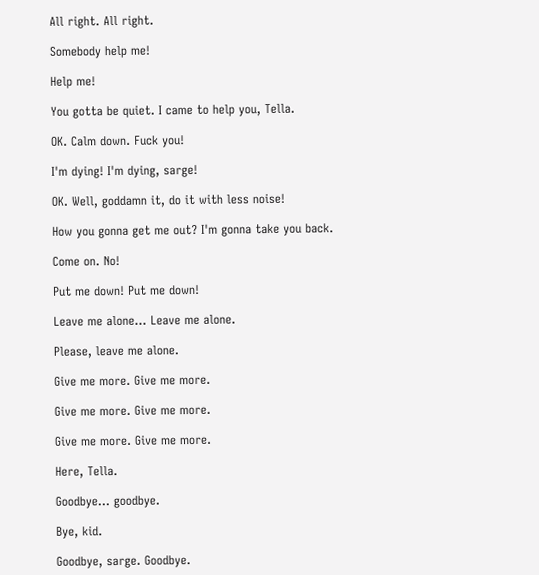All right. All right.

Somebody help me!

Help me!

You gotta be quiet. I came to help you, Tella.

OK. Calm down. Fuck you!

I'm dying! I'm dying, sarge!

OK. Well, goddamn it, do it with less noise!

How you gonna get me out? I'm gonna take you back.

Come on. No!

Put me down! Put me down!

Leave me alone... Leave me alone.

Please, leave me alone.

Give me more. Give me more.

Give me more. Give me more.

Give me more. Give me more.

Here, Tella.

Goodbye... goodbye.

Bye, kid.

Goodbye, sarge. Goodbye.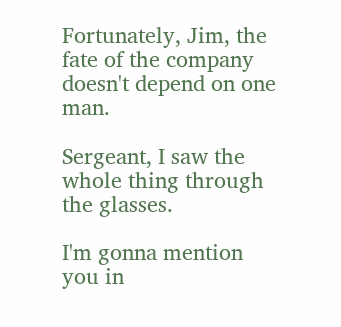Fortunately, Jim, the fate of the company doesn't depend on one man.

Sergeant, I saw the whole thing through the glasses.

I'm gonna mention you in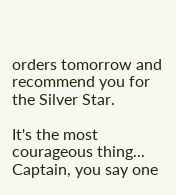orders tomorrow and recommend you for the Silver Star.

It's the most courageous thing... Captain, you say one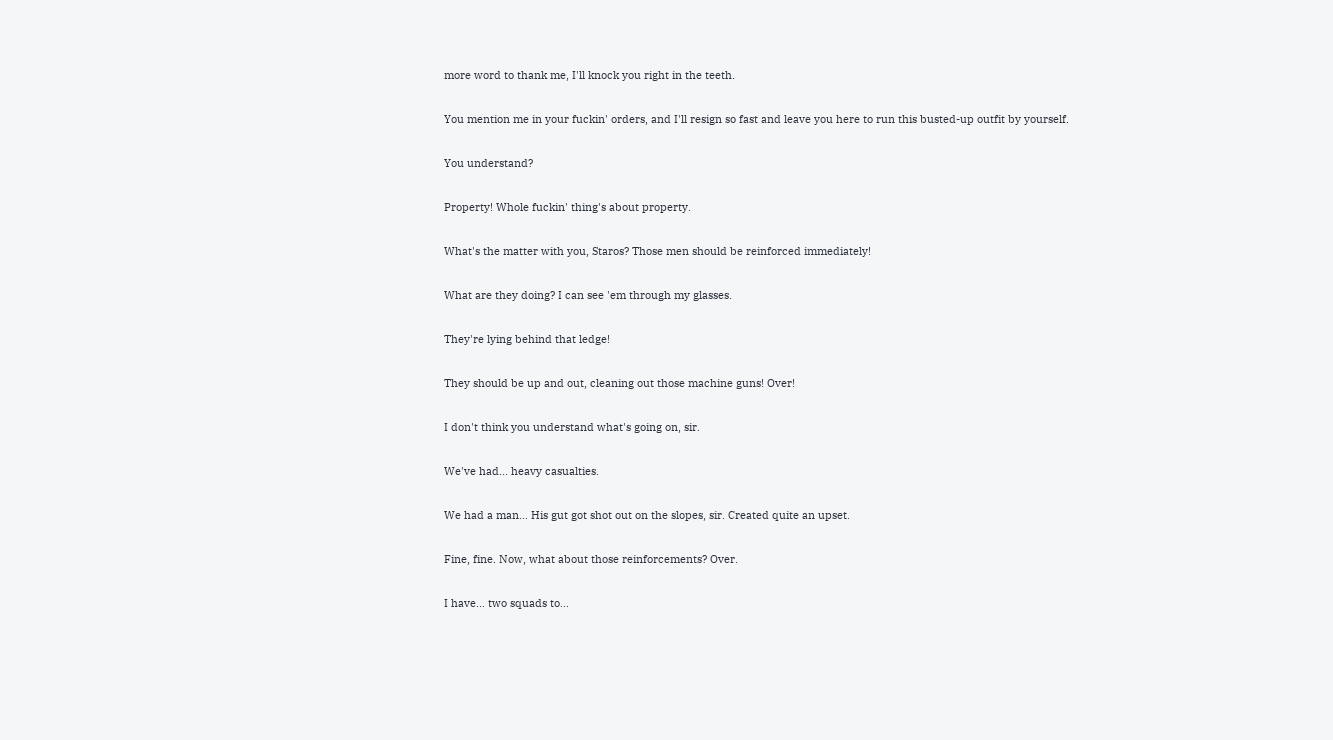more word to thank me, I'll knock you right in the teeth.

You mention me in your fuckin' orders, and I'll resign so fast and leave you here to run this busted-up outfit by yourself.

You understand?

Property! Whole fuckin' thing's about property.

What's the matter with you, Staros? Those men should be reinforced immediately!

What are they doing? I can see 'em through my glasses.

They're lying behind that ledge!

They should be up and out, cleaning out those machine guns! Over!

I don't think you understand what's going on, sir.

We've had... heavy casualties.

We had a man... His gut got shot out on the slopes, sir. Created quite an upset.

Fine, fine. Now, what about those reinforcements? Over.

I have... two squads to...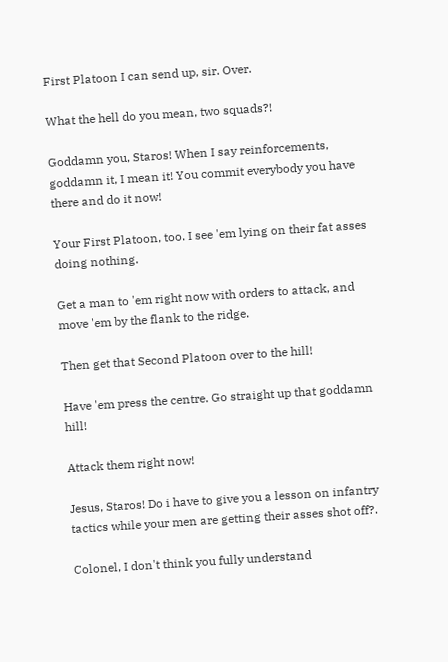First Platoon I can send up, sir. Over.

What the hell do you mean, two squads?!

Goddamn you, Staros! When I say reinforcements, goddamn it, I mean it! You commit everybody you have there and do it now!

Your First Platoon, too. I see 'em lying on their fat asses doing nothing.

Get a man to 'em right now with orders to attack, and move 'em by the flank to the ridge.

Then get that Second Platoon over to the hill!

Have 'em press the centre. Go straight up that goddamn hill!

Attack them right now!

Jesus, Staros! Do i have to give you a lesson on infantry tactics while your men are getting their asses shot off?.

Colonel, I don't think you fully understand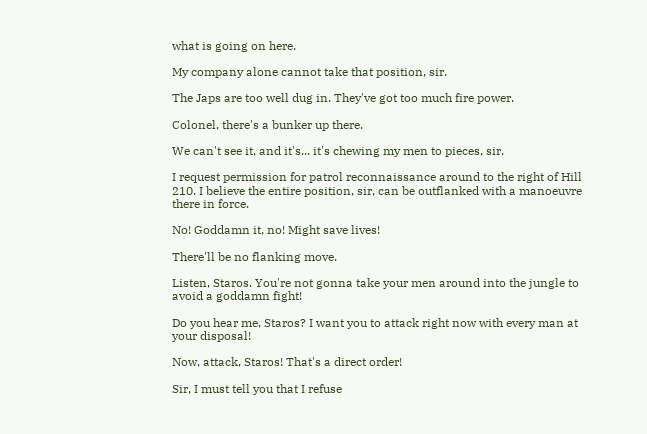what is going on here.

My company alone cannot take that position, sir.

The Japs are too well dug in. They've got too much fire power.

Colonel, there's a bunker up there.

We can't see it, and it's... it's chewing my men to pieces, sir.

I request permission for patrol reconnaissance around to the right of Hill 210. I believe the entire position, sir, can be outflanked with a manoeuvre there in force.

No! Goddamn it, no! Might save lives!

There'll be no flanking move.

Listen, Staros. You're not gonna take your men around into the jungle to avoid a goddamn fight!

Do you hear me, Staros? I want you to attack right now with every man at your disposal!

Now, attack, Staros! That's a direct order!

Sir, I must tell you that I refuse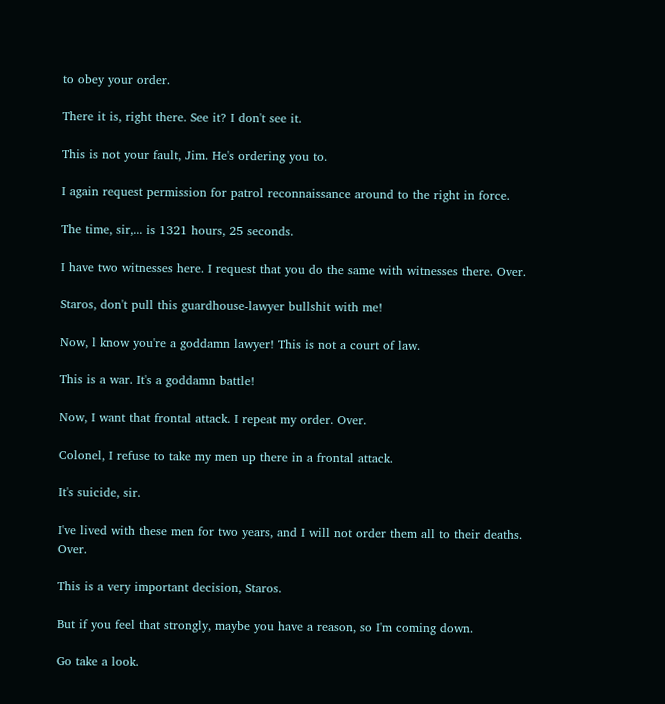to obey your order.

There it is, right there. See it? I don't see it.

This is not your fault, Jim. He's ordering you to.

I again request permission for patrol reconnaissance around to the right in force.

The time, sir,... is 1321 hours, 25 seconds.

I have two witnesses here. I request that you do the same with witnesses there. Over.

Staros, don't pull this guardhouse-lawyer bullshit with me!

Now, l know you're a goddamn lawyer! This is not a court of law.

This is a war. It's a goddamn battle!

Now, I want that frontal attack. I repeat my order. Over.

Colonel, I refuse to take my men up there in a frontal attack.

It's suicide, sir.

I've lived with these men for two years, and I will not order them all to their deaths. Over.

This is a very important decision, Staros.

But if you feel that strongly, maybe you have a reason, so I'm coming down.

Go take a look.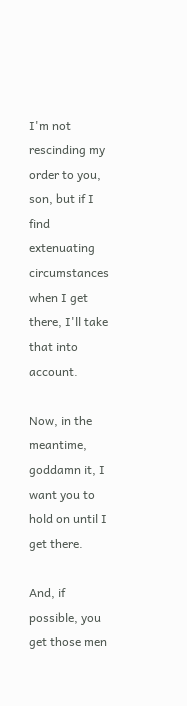I'm not rescinding my order to you, son, but if I find extenuating circumstances when I get there, I'll take that into account.

Now, in the meantime, goddamn it, I want you to hold on until I get there.

And, if possible, you get those men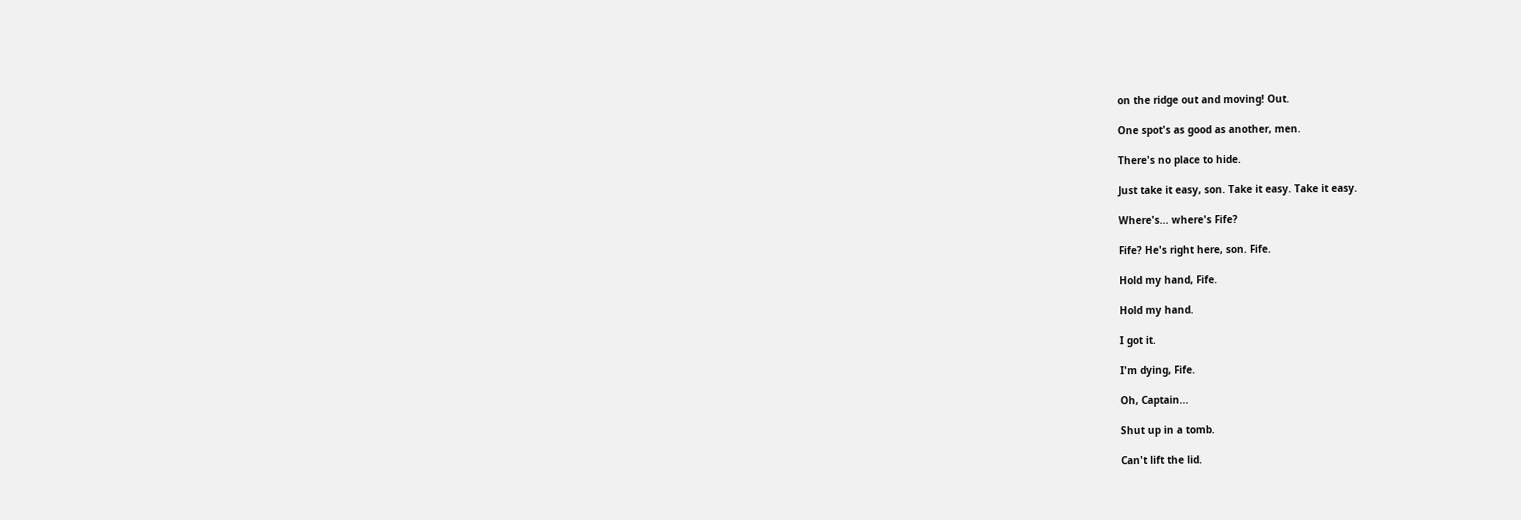on the ridge out and moving! Out.

One spot's as good as another, men.

There's no place to hide.

Just take it easy, son. Take it easy. Take it easy.

Where's... where's Fife?

Fife? He's right here, son. Fife.

Hold my hand, Fife.

Hold my hand.

I got it.

I'm dying, Fife.

Oh, Captain...

Shut up in a tomb.

Can't lift the lid.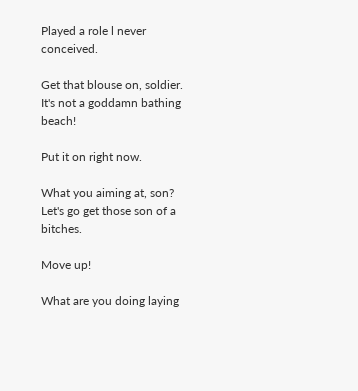Played a role l never conceived.

Get that blouse on, soldier. It's not a goddamn bathing beach!

Put it on right now.

What you aiming at, son? Let's go get those son of a bitches.

Move up!

What are you doing laying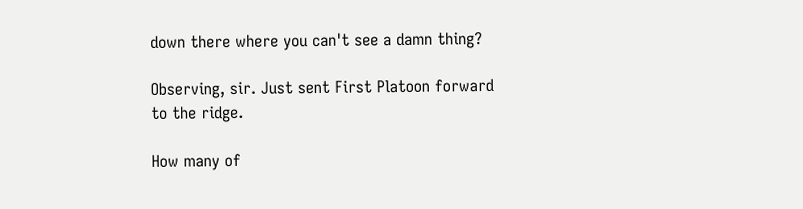down there where you can't see a damn thing?

Observing, sir. Just sent First Platoon forward to the ridge.

How many of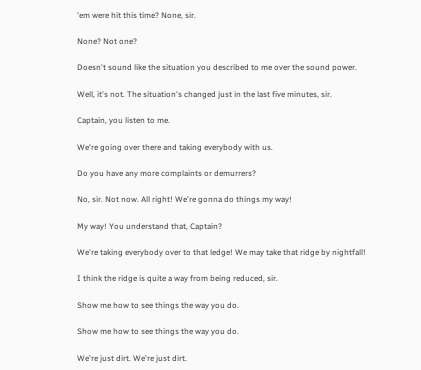'em were hit this time? None, sir.

None? Not one?

Doesn't sound like the situation you described to me over the sound power.

Well, it's not. The situation's changed just in the last five minutes, sir.

Captain, you listen to me.

We're going over there and taking everybody with us.

Do you have any more complaints or demurrers?

No, sir. Not now. All right! We're gonna do things my way!

My way! You understand that, Captain?

We're taking everybody over to that ledge! We may take that ridge by nightfall!

I think the ridge is quite a way from being reduced, sir.

Show me how to see things the way you do.

Show me how to see things the way you do.

We're just dirt. We're just dirt.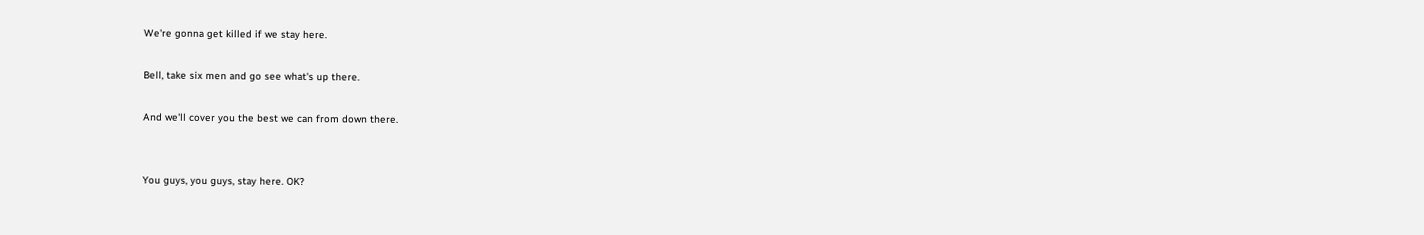We're gonna get killed if we stay here.

Bell, take six men and go see what's up there.

And we'll cover you the best we can from down there.


You guys, you guys, stay here. OK?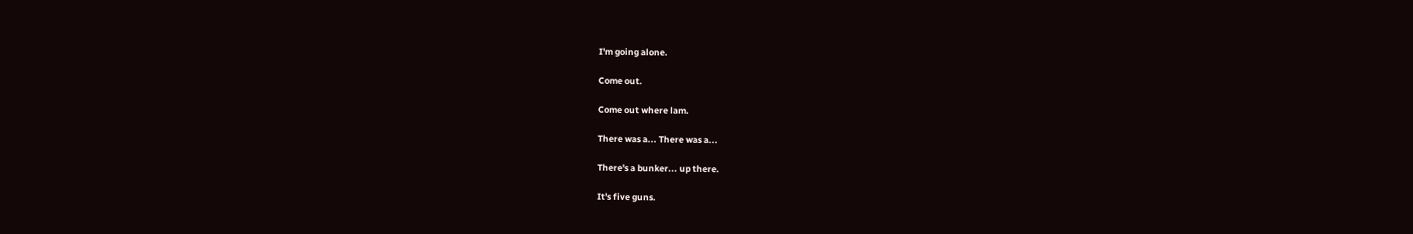I'm going alone.

Come out.

Come out where lam.

There was a... There was a...

There's a bunker... up there.

It's five guns.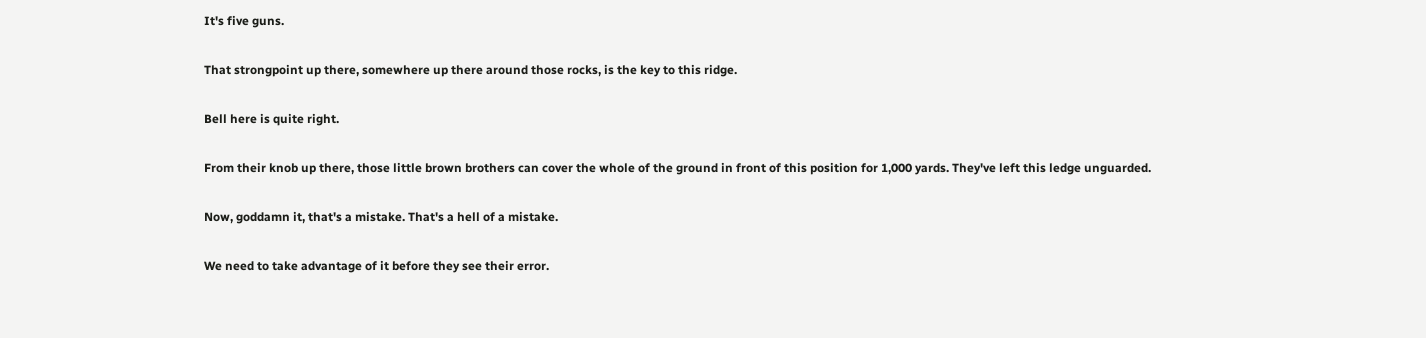It's five guns.

That strongpoint up there, somewhere up there around those rocks, is the key to this ridge.

Bell here is quite right.

From their knob up there, those little brown brothers can cover the whole of the ground in front of this position for 1,000 yards. They've left this ledge unguarded.

Now, goddamn it, that's a mistake. That's a hell of a mistake.

We need to take advantage of it before they see their error.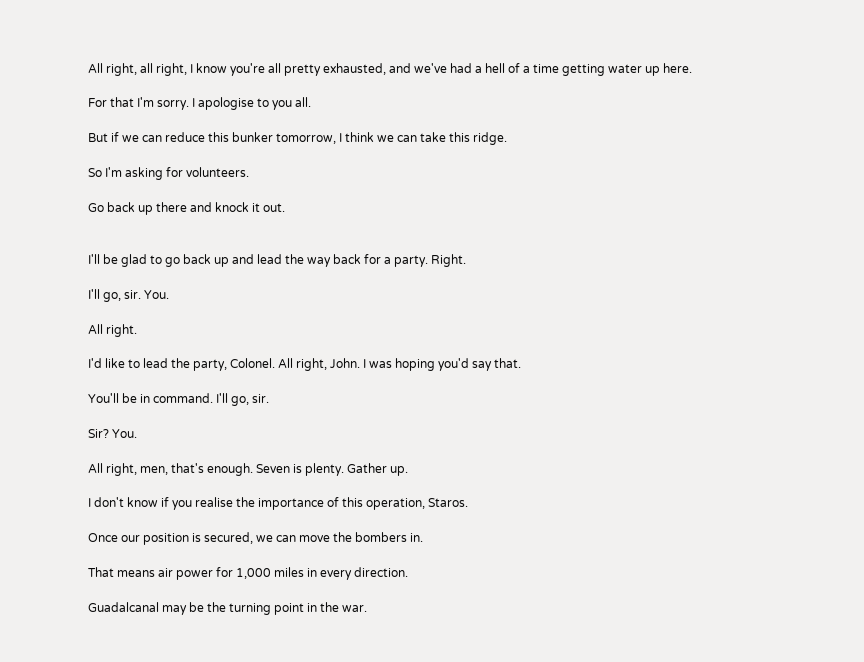All right, all right, I know you're all pretty exhausted, and we've had a hell of a time getting water up here.

For that I'm sorry. I apologise to you all.

But if we can reduce this bunker tomorrow, I think we can take this ridge.

So I'm asking for volunteers.

Go back up there and knock it out.


I'll be glad to go back up and lead the way back for a party. Right.

I'll go, sir. You.

All right.

I'd like to lead the party, Colonel. All right, John. I was hoping you'd say that.

You'll be in command. I'll go, sir.

Sir? You.

All right, men, that's enough. Seven is plenty. Gather up.

I don't know if you realise the importance of this operation, Staros.

Once our position is secured, we can move the bombers in.

That means air power for 1,000 miles in every direction.

Guadalcanal may be the turning point in the war.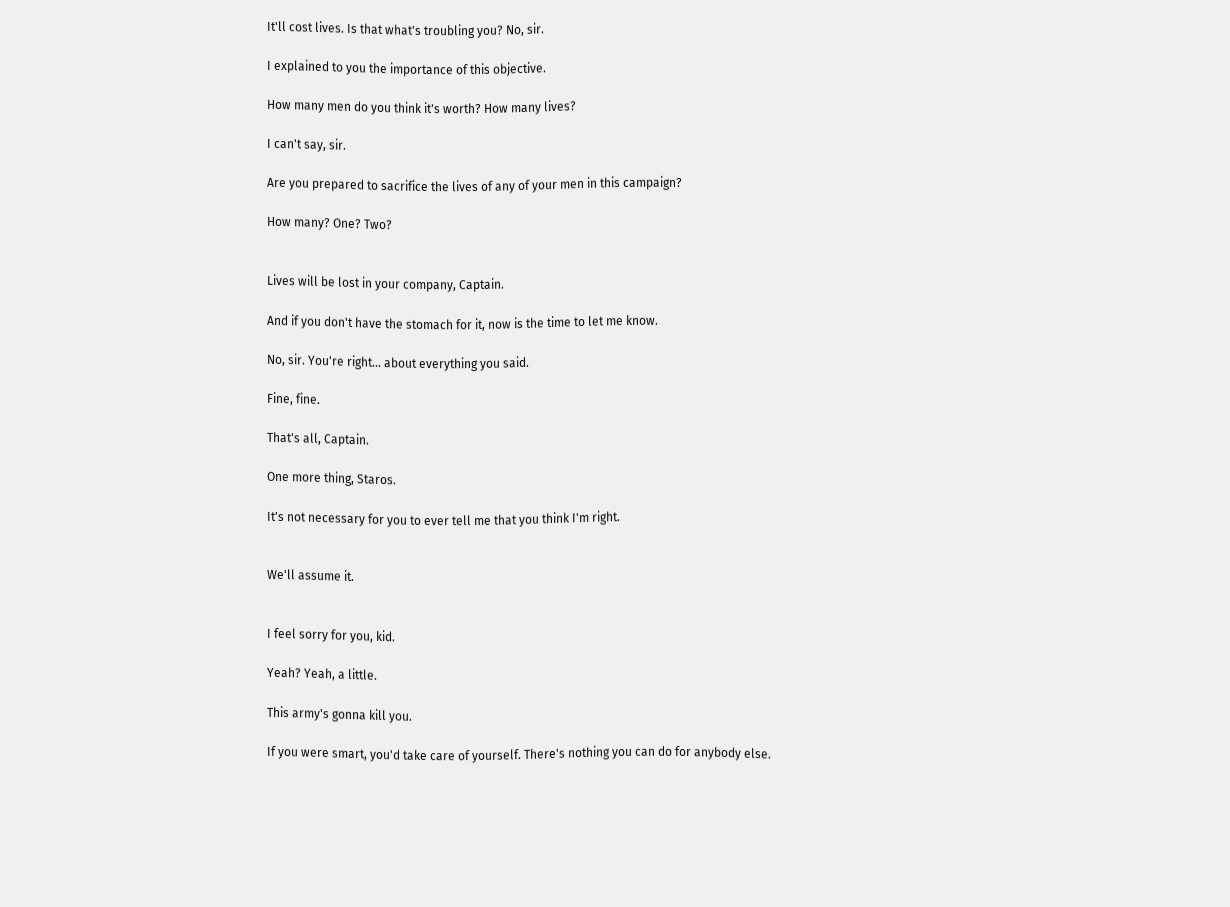It'll cost lives. Is that what's troubling you? No, sir.

I explained to you the importance of this objective.

How many men do you think it's worth? How many lives?

I can't say, sir.

Are you prepared to sacrifice the lives of any of your men in this campaign?

How many? One? Two?


Lives will be lost in your company, Captain.

And if you don't have the stomach for it, now is the time to let me know.

No, sir. You're right... about everything you said.

Fine, fine.

That's all, Captain.

One more thing, Staros.

It's not necessary for you to ever tell me that you think I'm right.


We'll assume it.


I feel sorry for you, kid.

Yeah? Yeah, a little.

This army's gonna kill you.

If you were smart, you'd take care of yourself. There's nothing you can do for anybody else.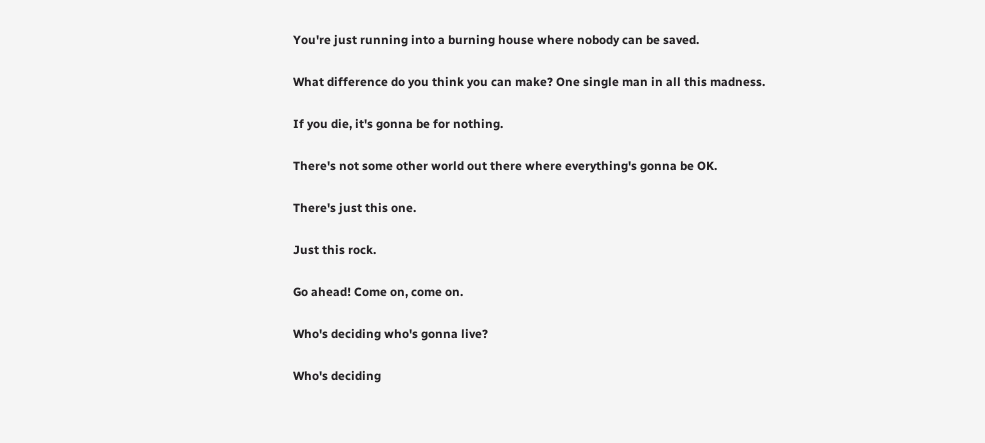You're just running into a burning house where nobody can be saved.

What difference do you think you can make? One single man in all this madness.

If you die, it's gonna be for nothing.

There's not some other world out there where everything's gonna be OK.

There's just this one.

Just this rock.

Go ahead! Come on, come on.

Who's deciding who's gonna live?

Who's deciding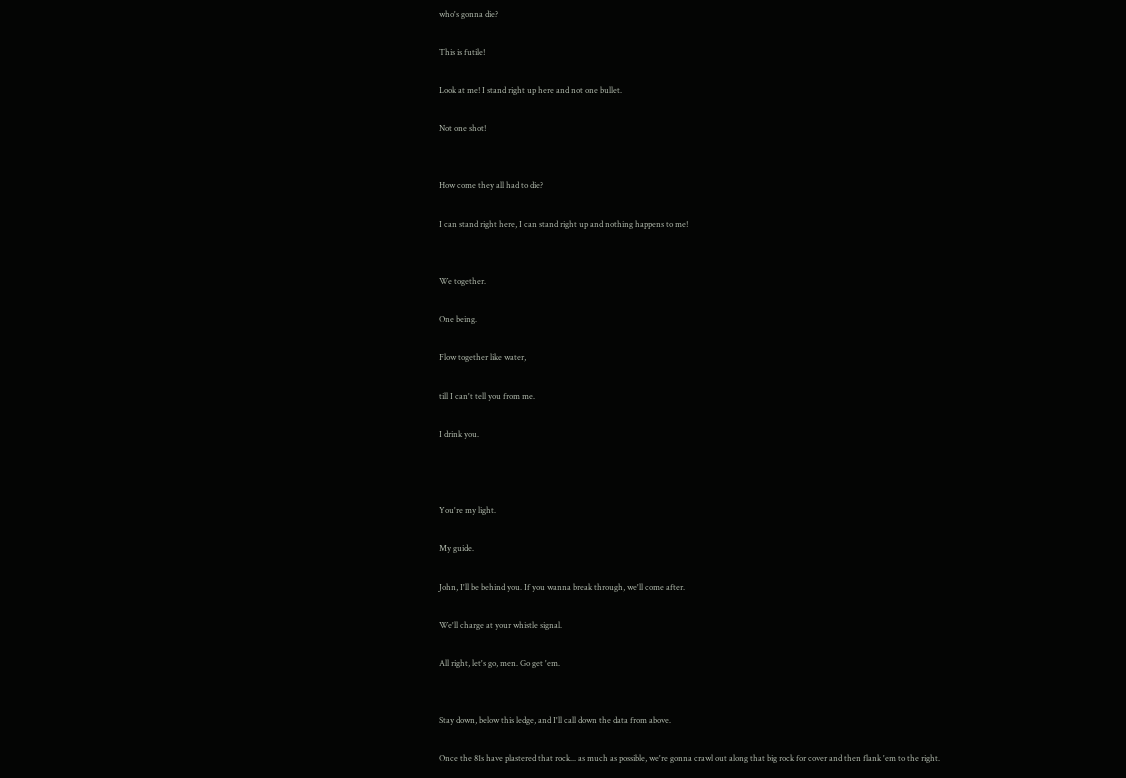who's gonna die?

This is futile!

Look at me! I stand right up here and not one bullet.

Not one shot!


How come they all had to die?

I can stand right here, I can stand right up and nothing happens to me!


We together.

One being.

Flow together like water,

till I can't tell you from me.

I drink you.



You're my light.

My guide.

John, I'll be behind you. If you wanna break through, we'll come after.

We'll charge at your whistle signal.

All right, let's go, men. Go get 'em.


Stay down, below this ledge, and I'll call down the data from above.

Once the 81s have plastered that rock... as much as possible, we're gonna crawl out along that big rock for cover and then flank 'em to the right.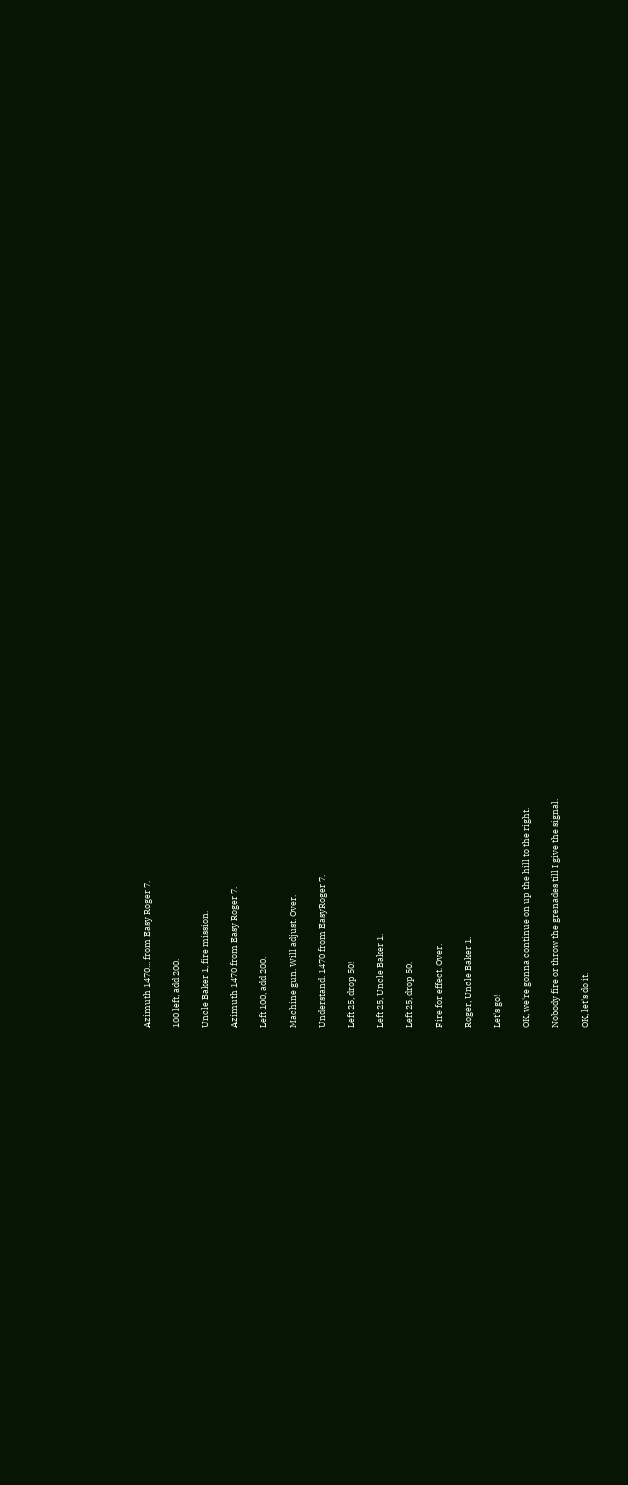Azimuth 1470... from Easy Roger 7.

100 left, add 200.

Uncle Baker 1, fire mission.

Azimuth 1470 from Easy Roger 7.

Left 100, add 200.

Machine gun. Will adjust. Over.

Understand. 1470 from EasyRoger 7.

Left 25, drop 50!

Left 25, Uncle Baker 1.

Left 25, drop 50.

Fire for effect. Over.

Roger, Uncle Baker 1.

Let's go!

OK, we're gonna continue on up the hill to the right.

Nobody fire or throw the grenades till I give the signal.

OK, let's do it.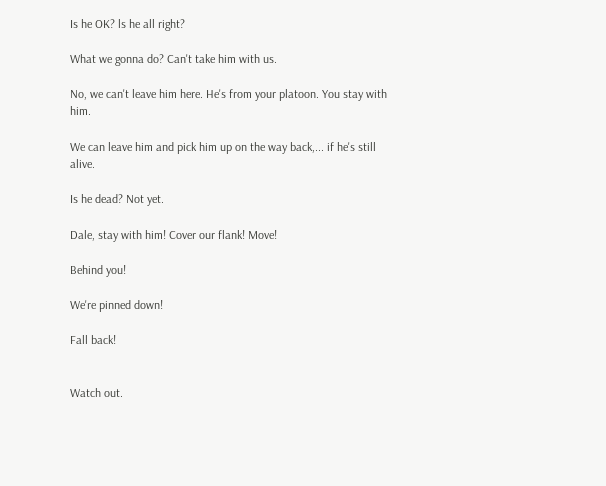Is he OK? ls he all right?

What we gonna do? Can't take him with us.

No, we can't leave him here. He's from your platoon. You stay with him.

We can leave him and pick him up on the way back,... if he's still alive.

Is he dead? Not yet.

Dale, stay with him! Cover our flank! Move!

Behind you!

We're pinned down!

Fall back!


Watch out.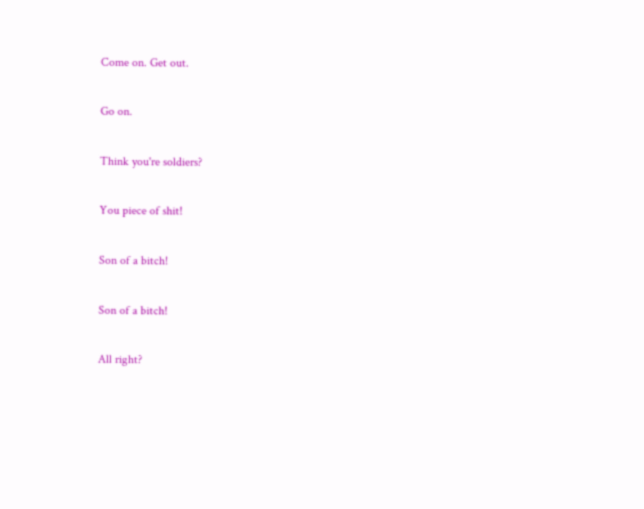Come on. Get out.

Go on.

Think you're soldiers?

You piece of shit!

Son of a bitch!

Son of a bitch!

All right?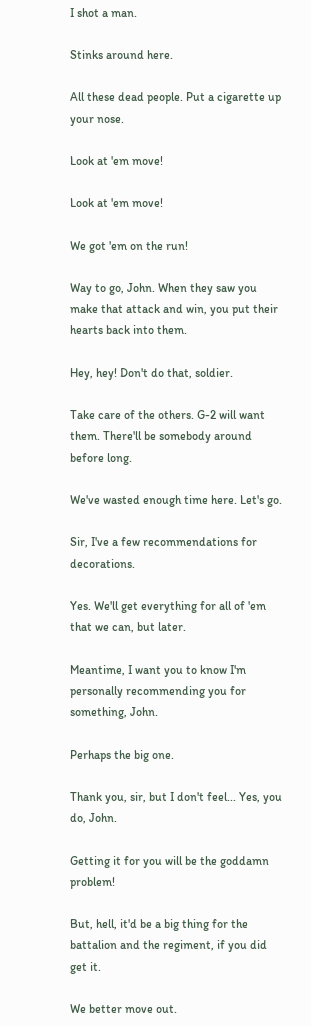I shot a man.

Stinks around here.

All these dead people. Put a cigarette up your nose.

Look at 'em move!

Look at 'em move!

We got 'em on the run!

Way to go, John. When they saw you make that attack and win, you put their hearts back into them.

Hey, hey! Don't do that, soldier.

Take care of the others. G-2 will want them. There'll be somebody around before long.

We've wasted enough time here. Let's go.

Sir, I've a few recommendations for decorations.

Yes. We'll get everything for all of 'em that we can, but later.

Meantime, I want you to know I'm personally recommending you for something, John.

Perhaps the big one.

Thank you, sir, but I don't feel... Yes, you do, John.

Getting it for you will be the goddamn problem!

But, hell, it'd be a big thing for the battalion and the regiment, if you did get it.

We better move out.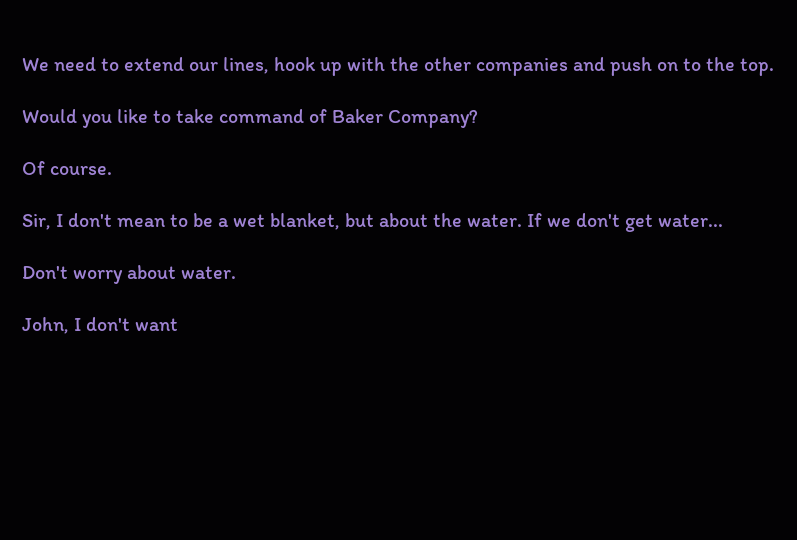We need to extend our lines, hook up with the other companies and push on to the top.

Would you like to take command of Baker Company?

Of course.

Sir, I don't mean to be a wet blanket, but about the water. If we don't get water...

Don't worry about water.

John, I don't want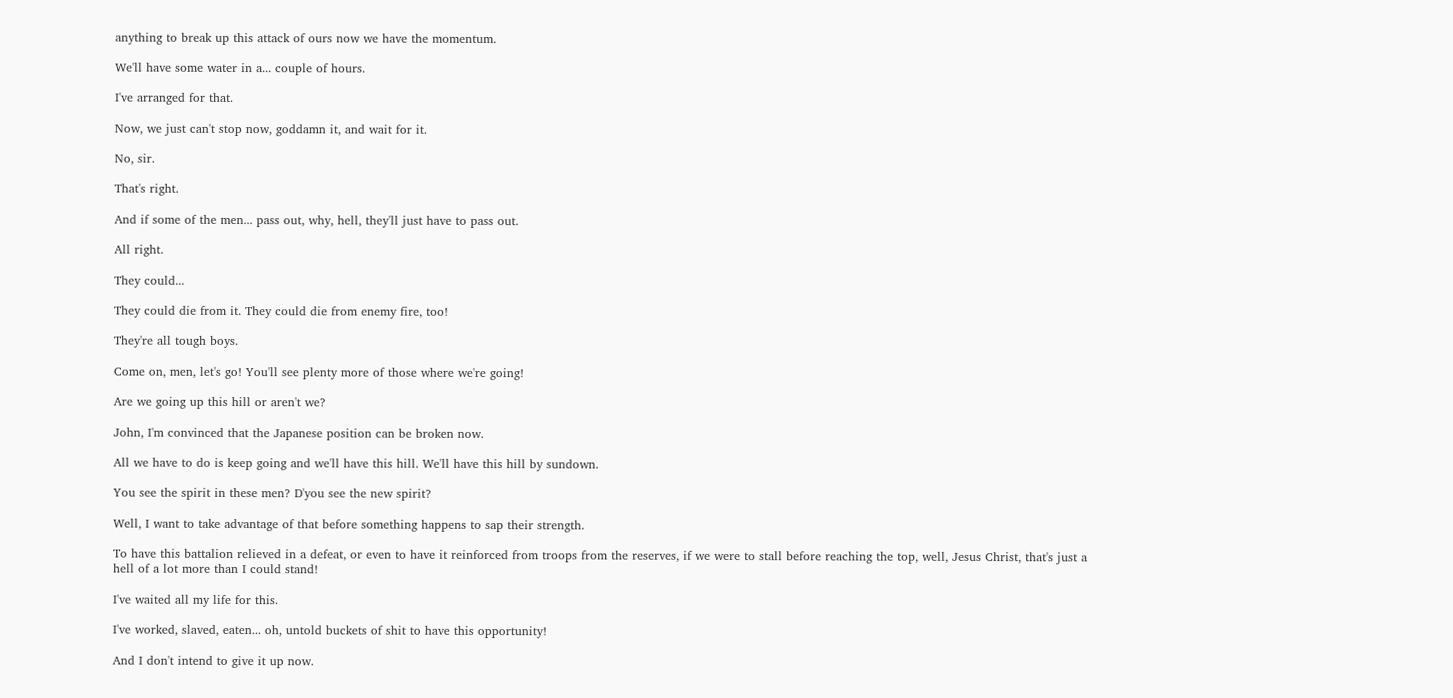anything to break up this attack of ours now we have the momentum.

We'll have some water in a... couple of hours.

I've arranged for that.

Now, we just can't stop now, goddamn it, and wait for it.

No, sir.

That's right.

And if some of the men... pass out, why, hell, they'll just have to pass out.

All right.

They could...

They could die from it. They could die from enemy fire, too!

They're all tough boys.

Come on, men, let's go! You'll see plenty more of those where we're going!

Are we going up this hill or aren't we?

John, I'm convinced that the Japanese position can be broken now.

All we have to do is keep going and we'll have this hill. We'll have this hill by sundown.

You see the spirit in these men? D'you see the new spirit?

Well, I want to take advantage of that before something happens to sap their strength.

To have this battalion relieved in a defeat, or even to have it reinforced from troops from the reserves, if we were to stall before reaching the top, well, Jesus Christ, that's just a hell of a lot more than I could stand!

I've waited all my life for this.

I've worked, slaved, eaten... oh, untold buckets of shit to have this opportunity!

And I don't intend to give it up now.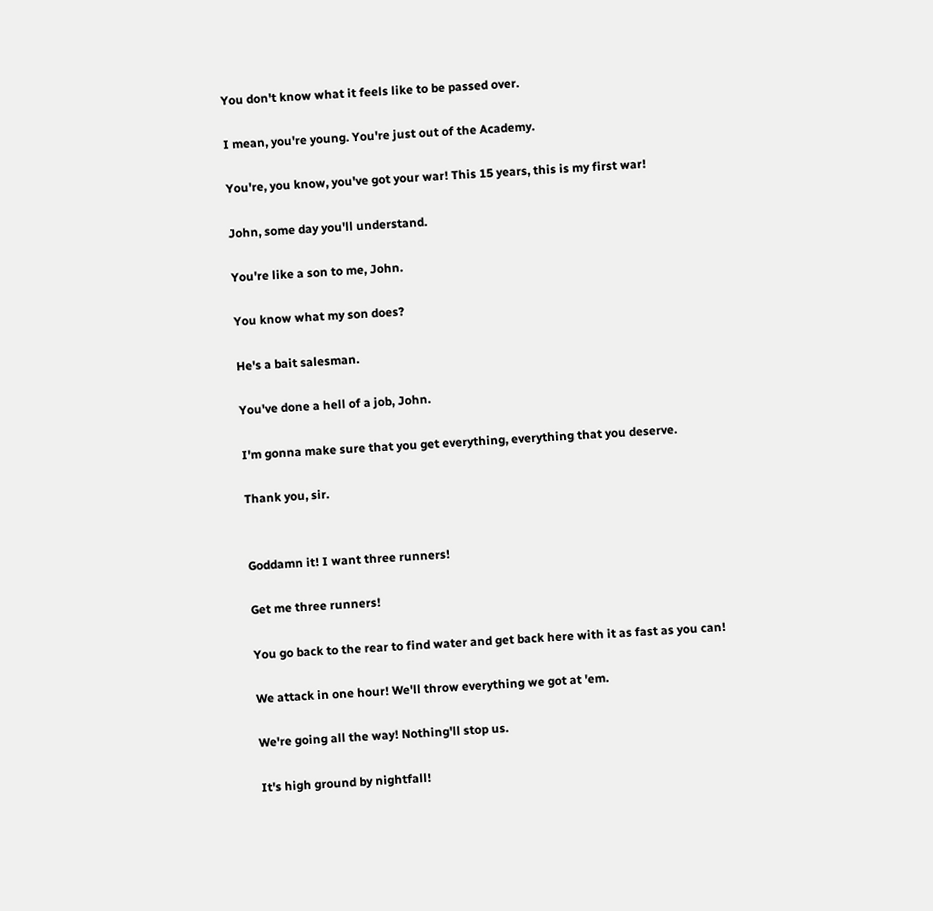You don't know what it feels like to be passed over.

I mean, you're young. You're just out of the Academy.

You're, you know, you've got your war! This 15 years, this is my first war!

John, some day you'll understand.

You're like a son to me, John.

You know what my son does?

He's a bait salesman.

You've done a hell of a job, John.

I'm gonna make sure that you get everything, everything that you deserve.

Thank you, sir.


Goddamn it! I want three runners!

Get me three runners!

You go back to the rear to find water and get back here with it as fast as you can!

We attack in one hour! We'll throw everything we got at 'em.

We're going all the way! Nothing'll stop us.

It's high ground by nightfall!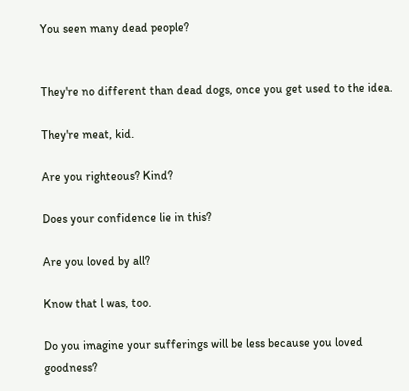You seen many dead people?


They're no different than dead dogs, once you get used to the idea.

They're meat, kid.

Are you righteous? Kind?

Does your confidence lie in this?

Are you loved by all?

Know that l was, too.

Do you imagine your sufferings will be less because you loved goodness?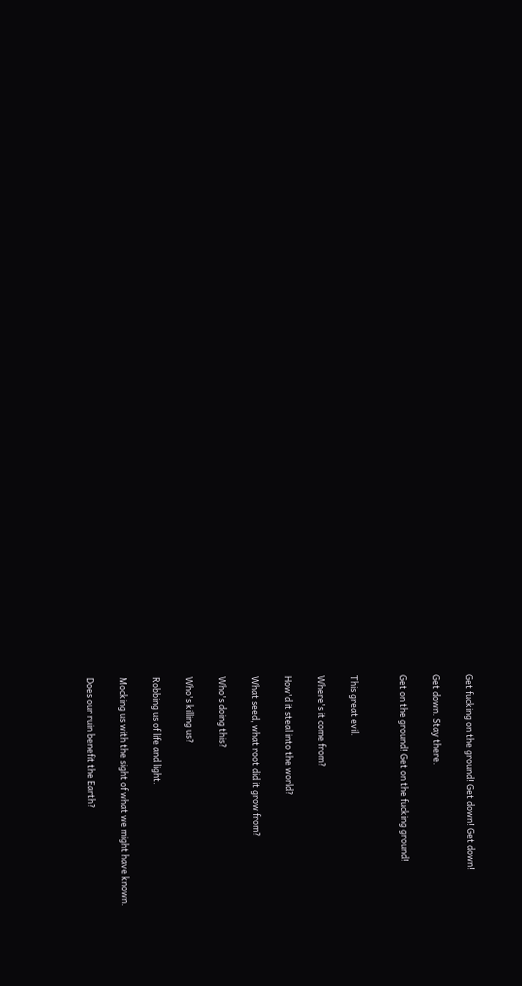Get fucking on the ground! Get down! Get down!

Get down. Stay there.

Get on the ground! Get on the fucking ground!


This great evil.

Where's it come from?

How'd it steal into the world?

What seed, what root did it grow from?

Who's doing this?

Who's killing us?

Robbing us of life and light.

Mocking us with the sight of what we might have known.

Does our ruin benefit the Earth?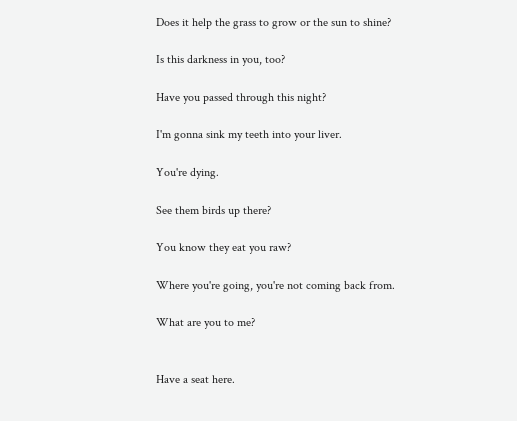Does it help the grass to grow or the sun to shine?

Is this darkness in you, too?

Have you passed through this night?

I'm gonna sink my teeth into your liver.

You're dying.

See them birds up there?

You know they eat you raw?

Where you're going, you're not coming back from.

What are you to me?


Have a seat here.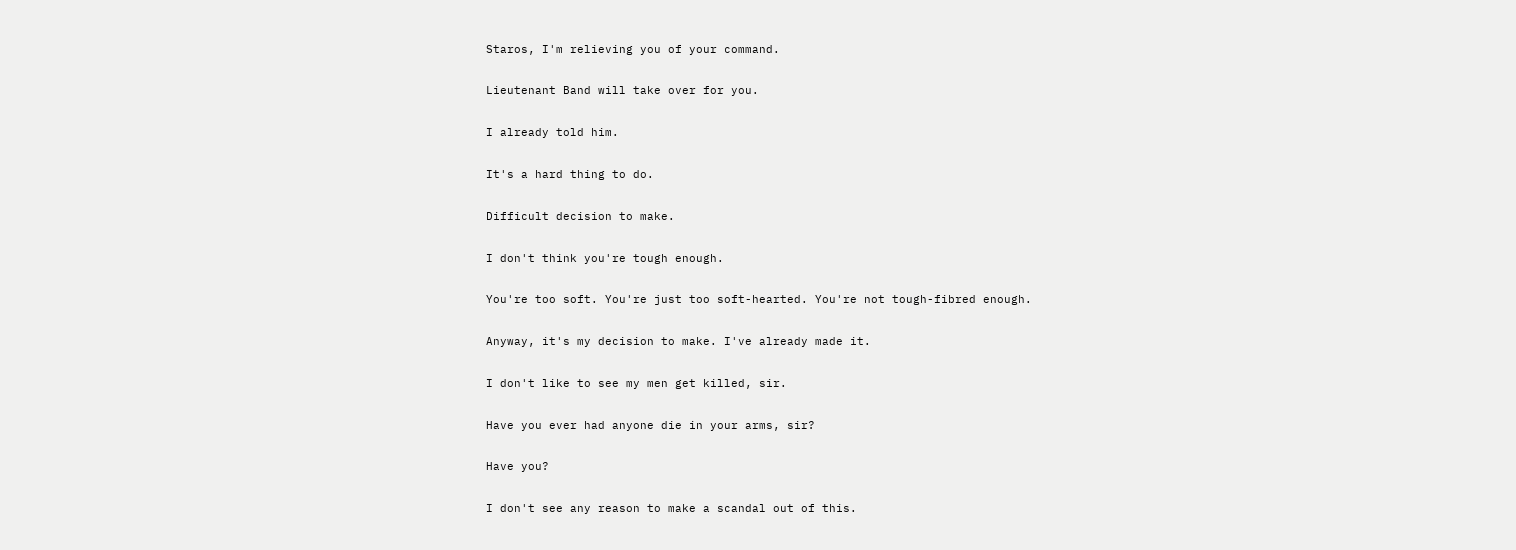Staros, I'm relieving you of your command.

Lieutenant Band will take over for you.

I already told him.

It's a hard thing to do.

Difficult decision to make.

I don't think you're tough enough.

You're too soft. You're just too soft-hearted. You're not tough-fibred enough.

Anyway, it's my decision to make. I've already made it.

I don't like to see my men get killed, sir.

Have you ever had anyone die in your arms, sir?

Have you?

I don't see any reason to make a scandal out of this.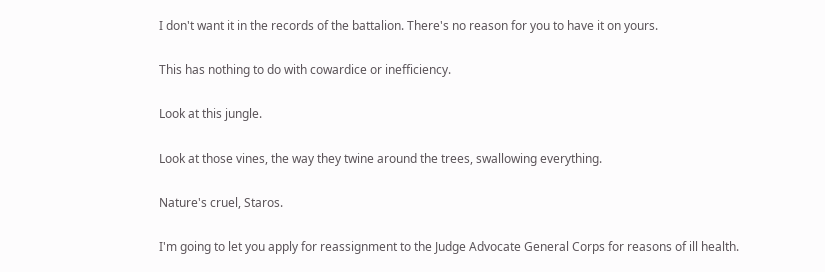I don't want it in the records of the battalion. There's no reason for you to have it on yours.

This has nothing to do with cowardice or inefficiency.

Look at this jungle.

Look at those vines, the way they twine around the trees, swallowing everything.

Nature's cruel, Staros.

I'm going to let you apply for reassignment to the Judge Advocate General Corps for reasons of ill health.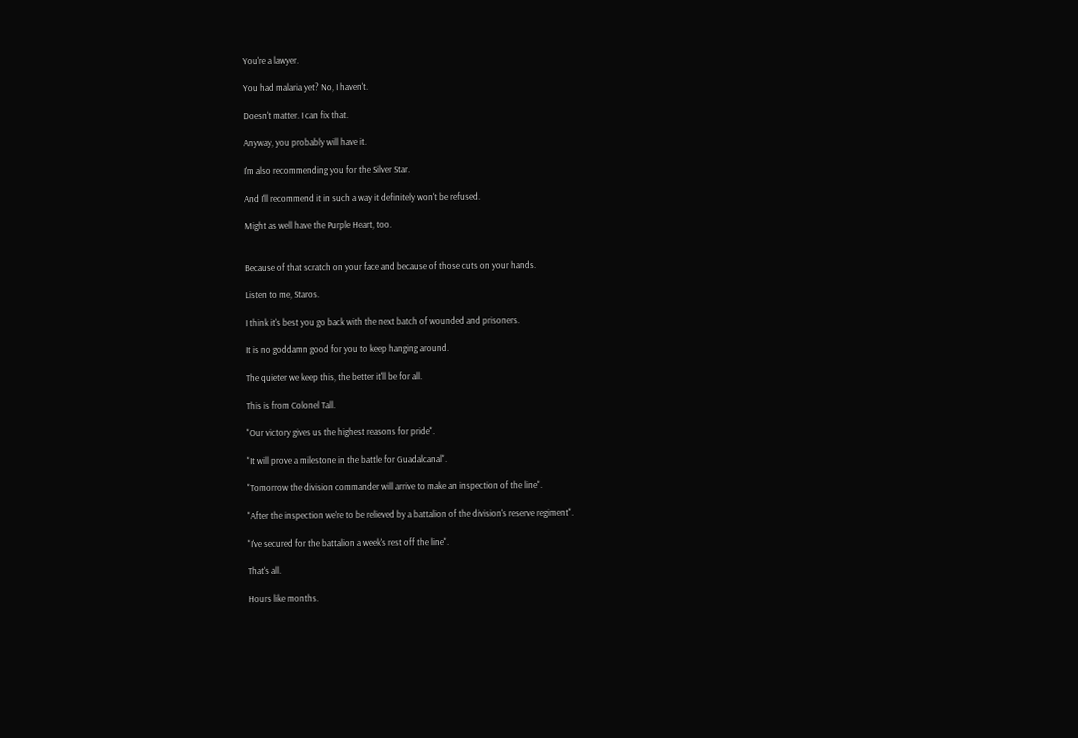You're a lawyer.

You had malaria yet? No, I haven't.

Doesn't matter. I can fix that.

Anyway, you probably will have it.

I'm also recommending you for the Silver Star.

And I'll recommend it in such a way it definitely won't be refused.

Might as well have the Purple Heart, too.


Because of that scratch on your face and because of those cuts on your hands.

Listen to me, Staros.

I think it's best you go back with the next batch of wounded and prisoners.

It is no goddamn good for you to keep hanging around.

The quieter we keep this, the better it'll be for all.

This is from Colonel Tall.

"Our victory gives us the highest reasons for pride".

"It will prove a milestone in the battle for Guadalcanal".

"Tomorrow the division commander will arrive to make an inspection of the line".

"After the inspection we're to be relieved by a battalion of the division's reserve regiment".

"I've secured for the battalion a week's rest off the line".

That's all.

Hours like months.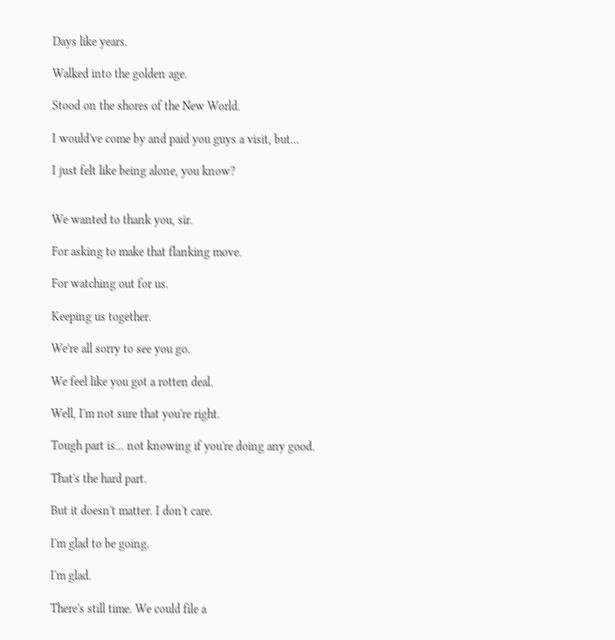Days like years.

Walked into the golden age.

Stood on the shores of the New World.

I would've come by and paid you guys a visit, but...

I just felt like being alone, you know?


We wanted to thank you, sir.

For asking to make that flanking move.

For watching out for us.

Keeping us together.

We're all sorry to see you go.

We feel like you got a rotten deal.

Well, I'm not sure that you're right.

Tough part is... not knowing if you're doing any good.

That's the hard part.

But it doesn't matter. I don't care.

I'm glad to be going.

I'm glad.

There's still time. We could file a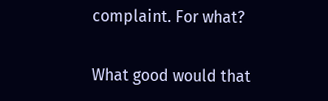complaint. For what?

What good would that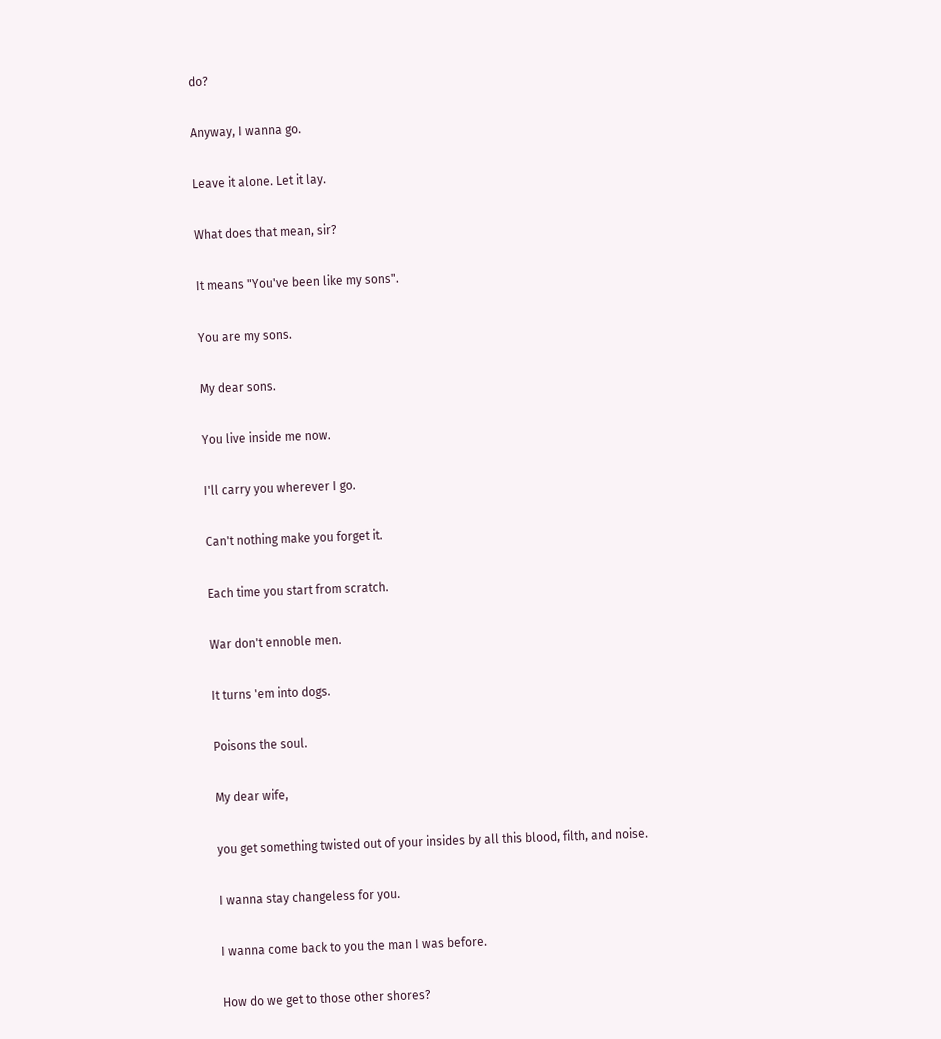do?

Anyway, I wanna go.

Leave it alone. Let it lay.

What does that mean, sir?

It means "You've been like my sons".

You are my sons.

My dear sons.

You live inside me now.

I'll carry you wherever I go.

Can't nothing make you forget it.

Each time you start from scratch.

War don't ennoble men.

It turns 'em into dogs.

Poisons the soul.

My dear wife,

you get something twisted out of your insides by all this blood, filth, and noise.

I wanna stay changeless for you.

I wanna come back to you the man I was before.

How do we get to those other shores?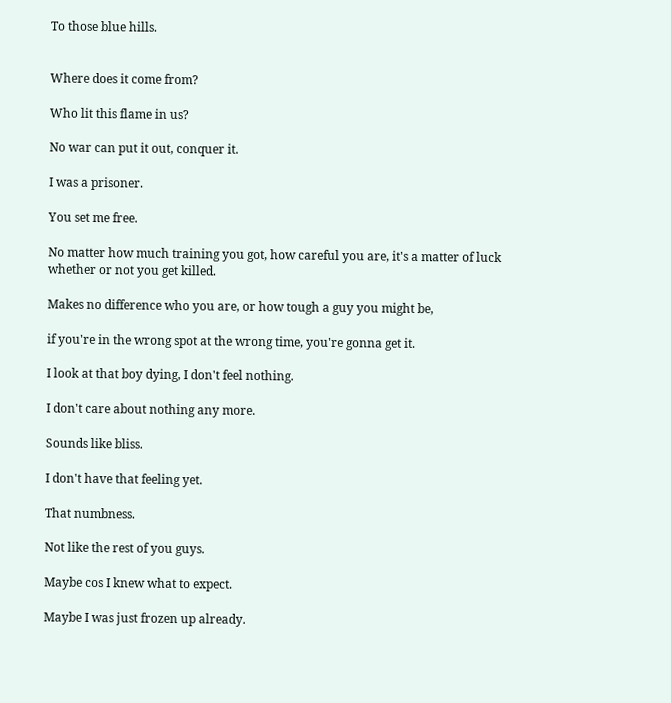To those blue hills.


Where does it come from?

Who lit this flame in us?

No war can put it out, conquer it.

I was a prisoner.

You set me free.

No matter how much training you got, how careful you are, it's a matter of luck whether or not you get killed.

Makes no difference who you are, or how tough a guy you might be,

if you're in the wrong spot at the wrong time, you're gonna get it.

I look at that boy dying, I don't feel nothing.

I don't care about nothing any more.

Sounds like bliss.

I don't have that feeling yet.

That numbness.

Not like the rest of you guys.

Maybe cos I knew what to expect.

Maybe I was just frozen up already.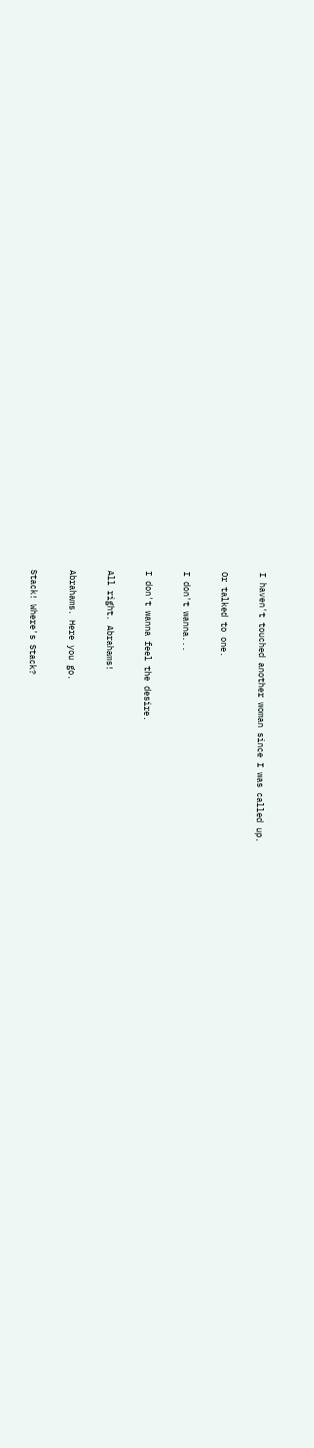I haven't touched another woman since I was called up.

Or talked to one.

I don't wanna...

I don't wanna feel the desire.

All right. Abrahams!

Abrahams. Here you go.

Stack! Where's Stack?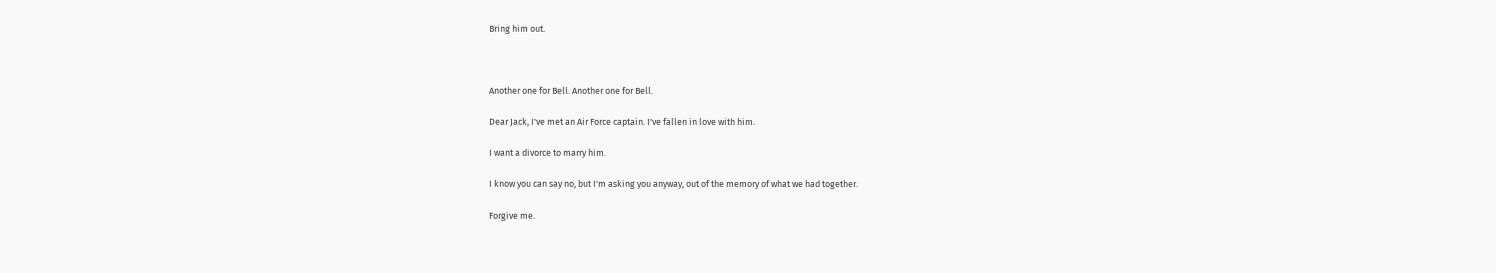Bring him out.



Another one for Bell. Another one for Bell.

Dear Jack, I've met an Air Force captain. I've fallen in love with him.

I want a divorce to marry him.

I know you can say no, but I'm asking you anyway, out of the memory of what we had together.

Forgive me.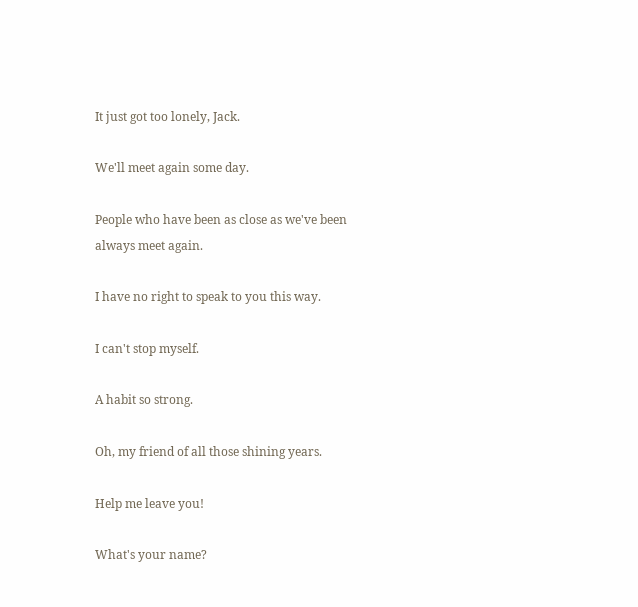It just got too lonely, Jack.

We'll meet again some day.

People who have been as close as we've been always meet again.

I have no right to speak to you this way.

I can't stop myself.

A habit so strong.

Oh, my friend of all those shining years.

Help me leave you!

What's your name?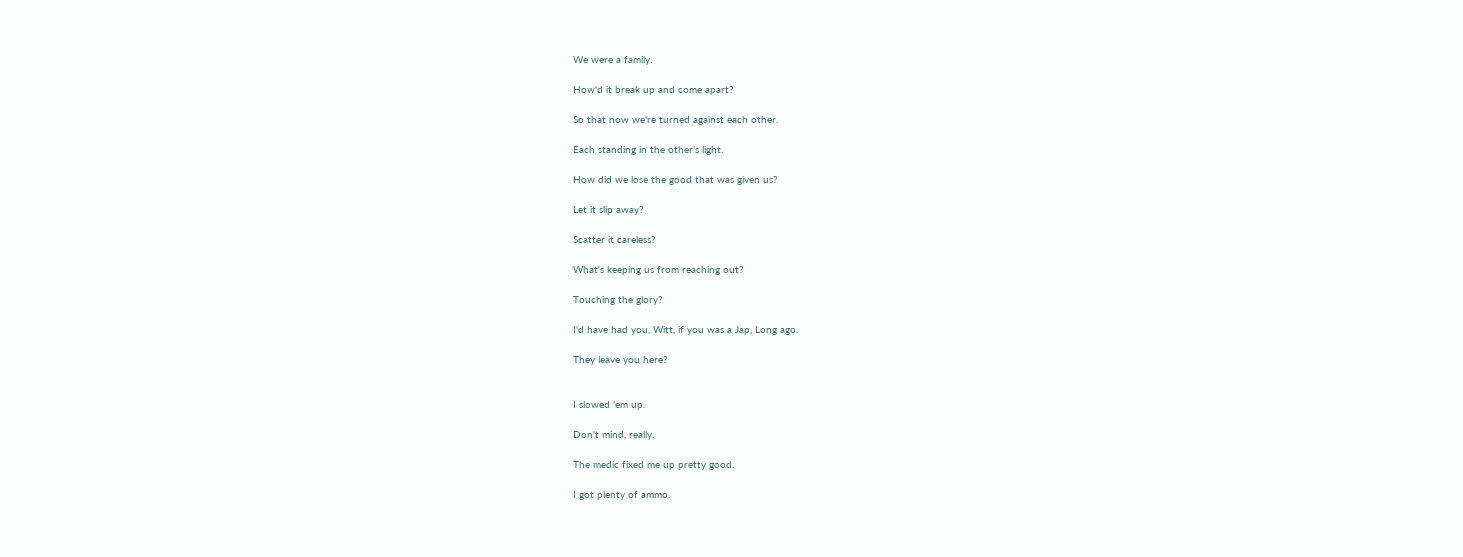We were a family.

How'd it break up and come apart?

So that now we're turned against each other.

Each standing in the other's light.

How did we lose the good that was given us?

Let it slip away?

Scatter it careless?

What's keeping us from reaching out?

Touching the glory?

I'd have had you, Witt, if you was a Jap, Long ago.

They leave you here?


I slowed 'em up.

Don't mind, really.

The medic fixed me up pretty good.

I got plenty of ammo.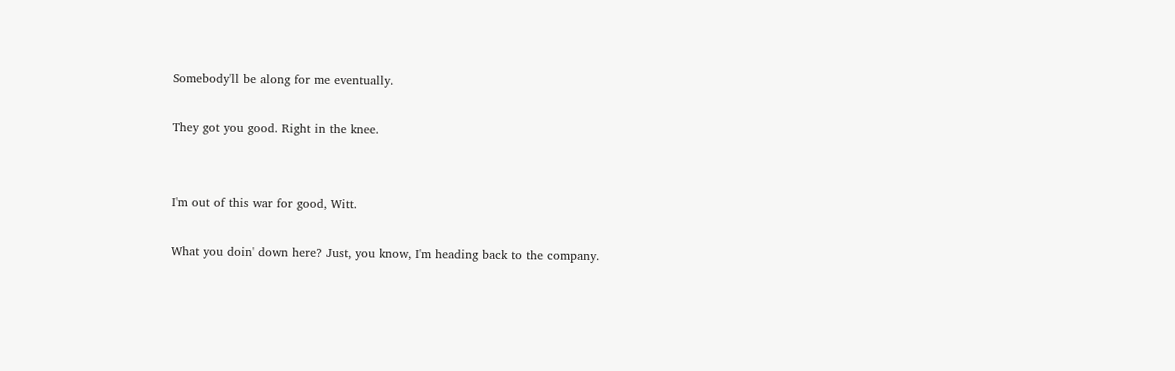Somebody'll be along for me eventually.

They got you good. Right in the knee.


I'm out of this war for good, Witt.

What you doin' down here? Just, you know, I'm heading back to the company.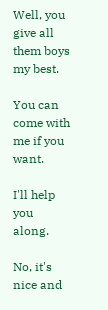Well, you give all them boys my best.

You can come with me if you want.

I'll help you along.

No, it's nice and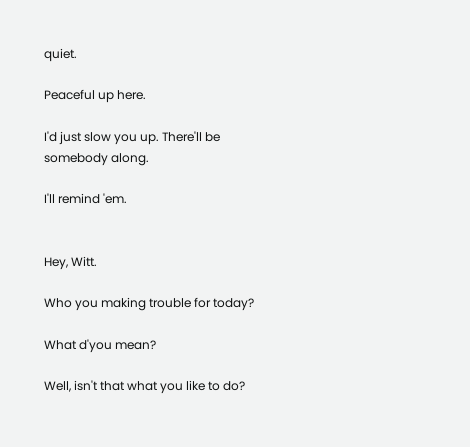quiet.

Peaceful up here.

I'd just slow you up. There'll be somebody along.

I'll remind 'em.


Hey, Witt.

Who you making trouble for today?

What d'you mean?

Well, isn't that what you like to do?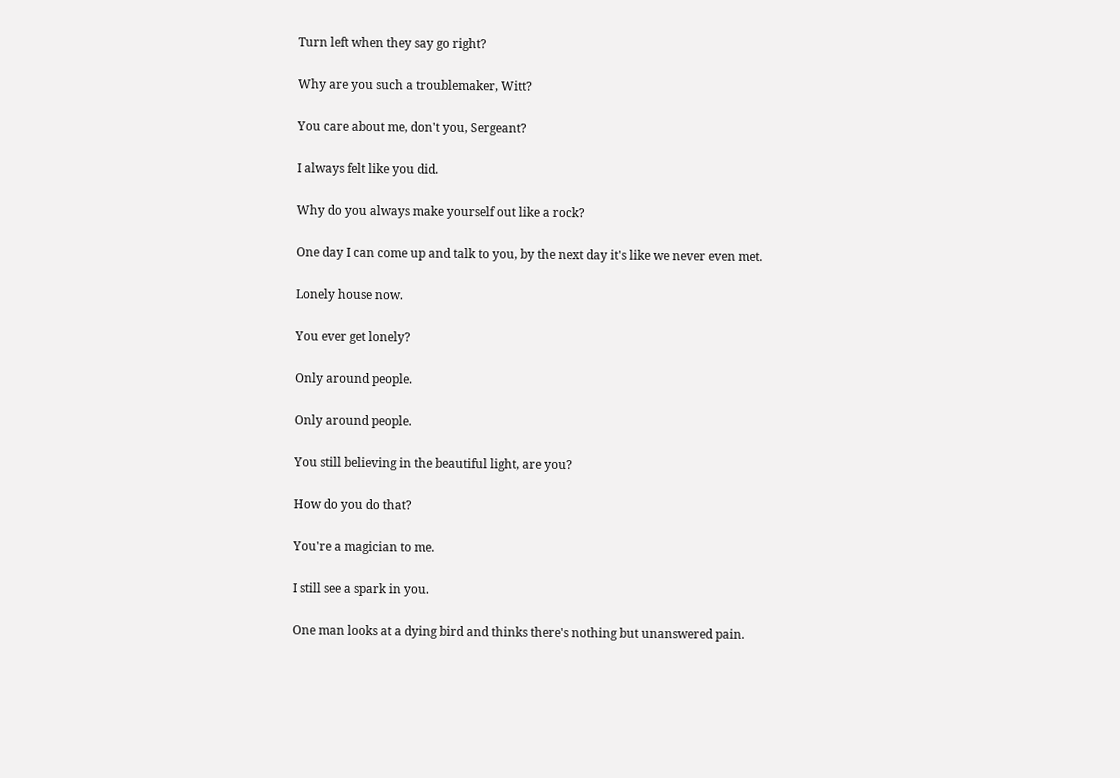Turn left when they say go right?

Why are you such a troublemaker, Witt?

You care about me, don't you, Sergeant?

I always felt like you did.

Why do you always make yourself out like a rock?

One day I can come up and talk to you, by the next day it's like we never even met.

Lonely house now.

You ever get lonely?

Only around people.

Only around people.

You still believing in the beautiful light, are you?

How do you do that?

You're a magician to me.

I still see a spark in you.

One man looks at a dying bird and thinks there's nothing but unanswered pain.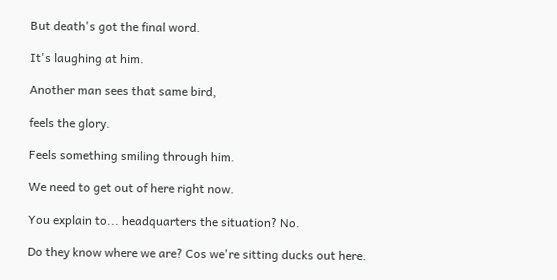But death's got the final word.

It's laughing at him.

Another man sees that same bird,

feels the glory.

Feels something smiling through him.

We need to get out of here right now.

You explain to... headquarters the situation? No.

Do they know where we are? Cos we're sitting ducks out here.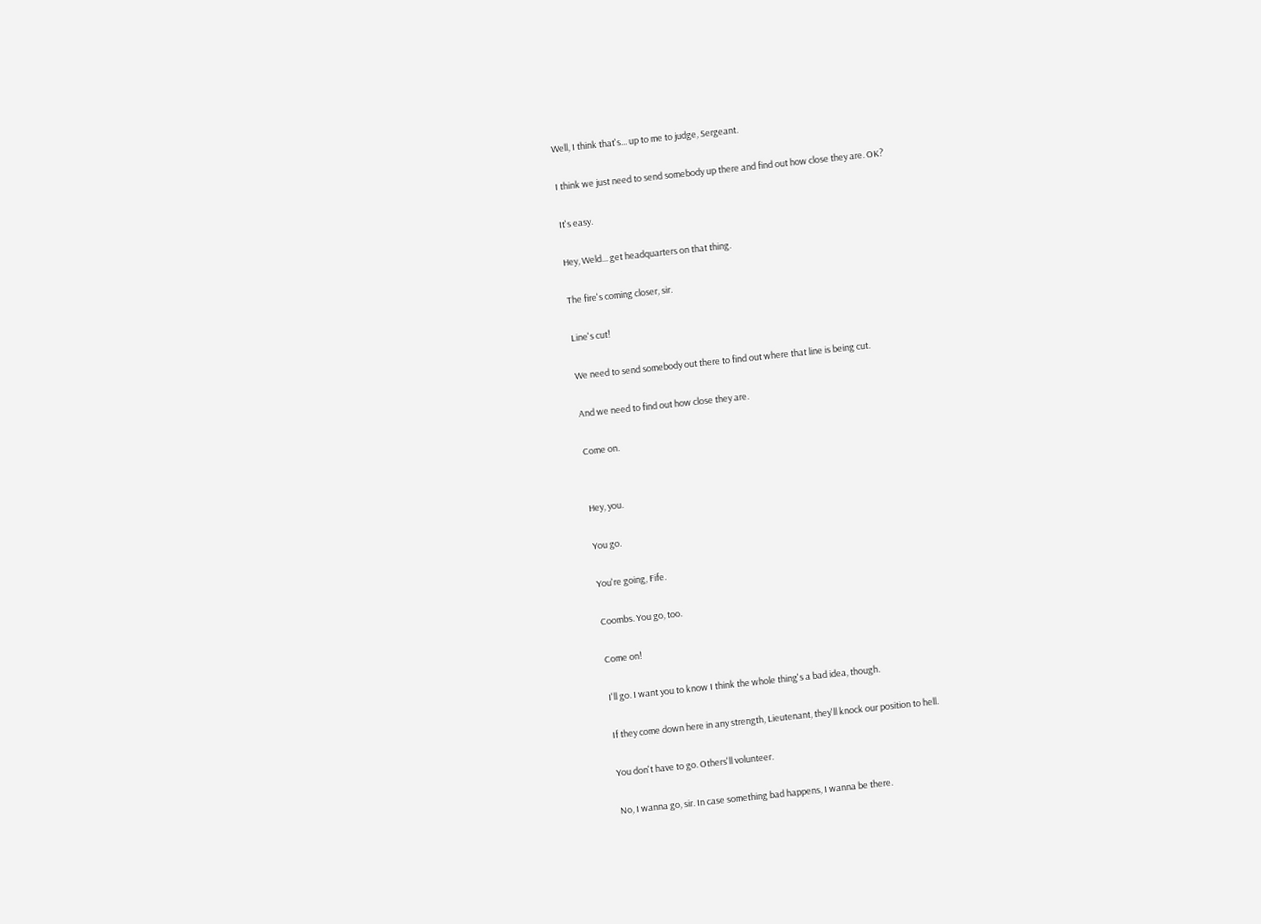Well, I think that's... up to me to judge, Sergeant.

I think we just need to send somebody up there and find out how close they are. OK?

It's easy.

Hey, Weld... get headquarters on that thing.

The fire's coming closer, sir.

Line's cut!

We need to send somebody out there to find out where that line is being cut.

And we need to find out how close they are.

Come on.


Hey, you.

You go.

You're going, Fife.

Coombs. You go, too.

Come on!

I'll go. I want you to know I think the whole thing's a bad idea, though.

If they come down here in any strength, Lieutenant, they'll knock our position to hell.

You don't have to go. Others'll volunteer.

No, I wanna go, sir. In case something bad happens, I wanna be there.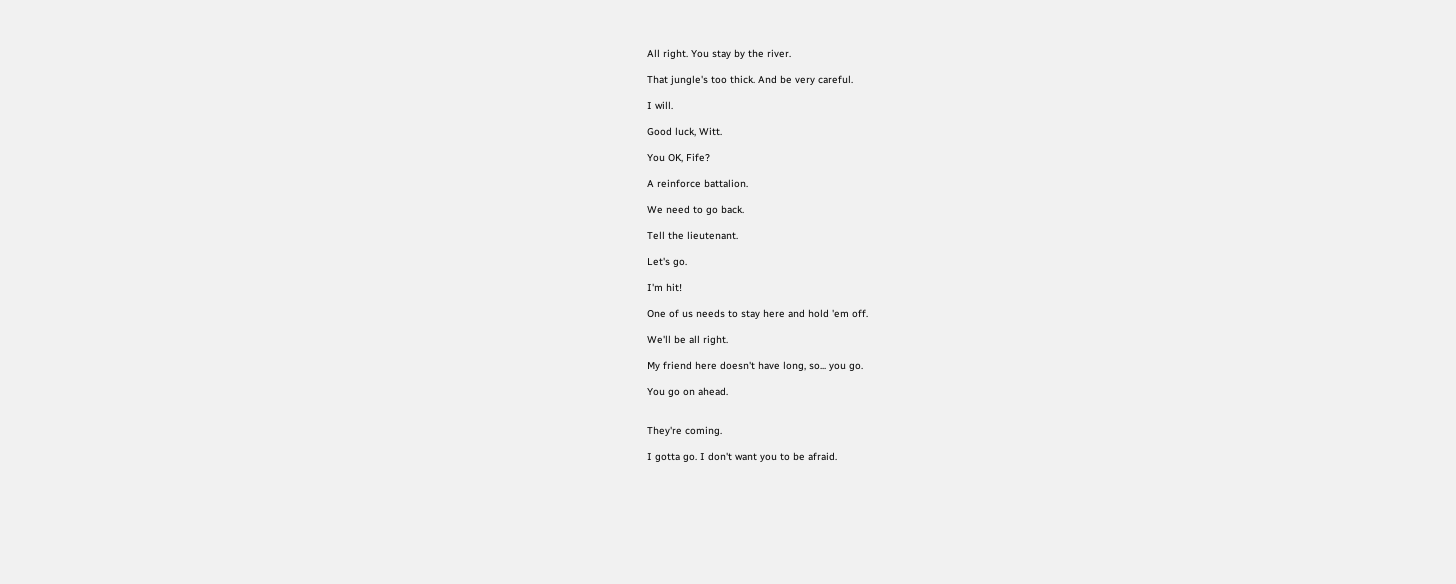All right. You stay by the river.

That jungle's too thick. And be very careful.

I will.

Good luck, Witt.

You OK, Fife?

A reinforce battalion.

We need to go back.

Tell the lieutenant.

Let's go.

I'm hit!

One of us needs to stay here and hold 'em off.

We'll be all right.

My friend here doesn't have long, so... you go.

You go on ahead.


They're coming.

I gotta go. I don't want you to be afraid.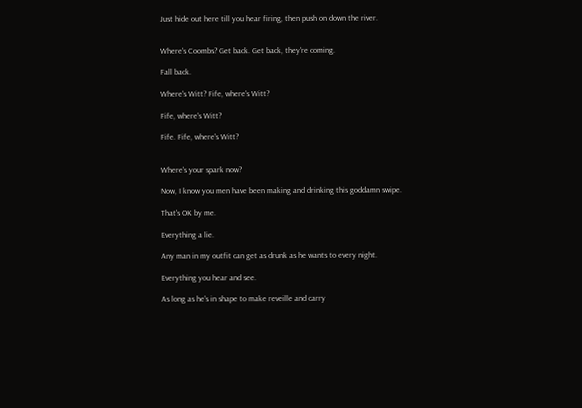Just hide out here till you hear firing, then push on down the river.


Where's Coombs? Get back. Get back, they're coming.

Fall back.

Where's Witt? Fife, where's Witt?

Fife, where's Witt?

Fife. Fife, where's Witt?


Where's your spark now?

Now, I know you men have been making and drinking this goddamn swipe.

That's OK by me.

Everything a lie.

Any man in my outfit can get as drunk as he wants to every night.

Everything you hear and see.

As long as he's in shape to make reveille and carry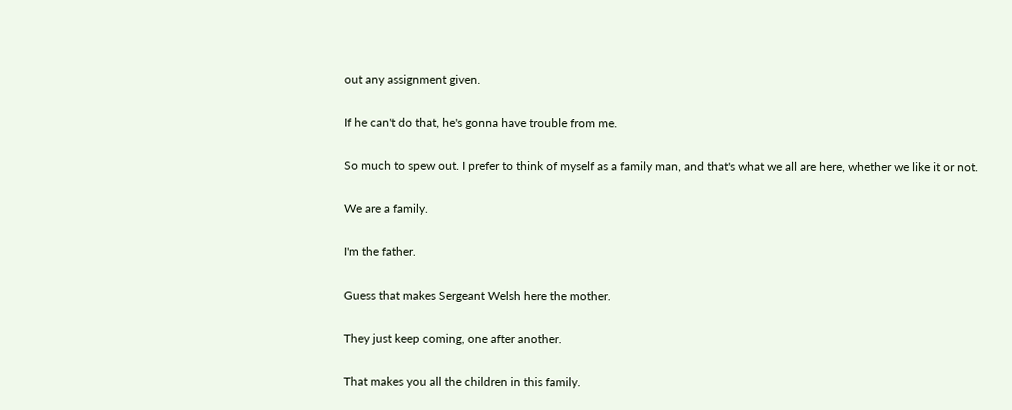out any assignment given.

If he can't do that, he's gonna have trouble from me.

So much to spew out. I prefer to think of myself as a family man, and that's what we all are here, whether we like it or not.

We are a family.

I'm the father.

Guess that makes Sergeant Welsh here the mother.

They just keep coming, one after another.

That makes you all the children in this family.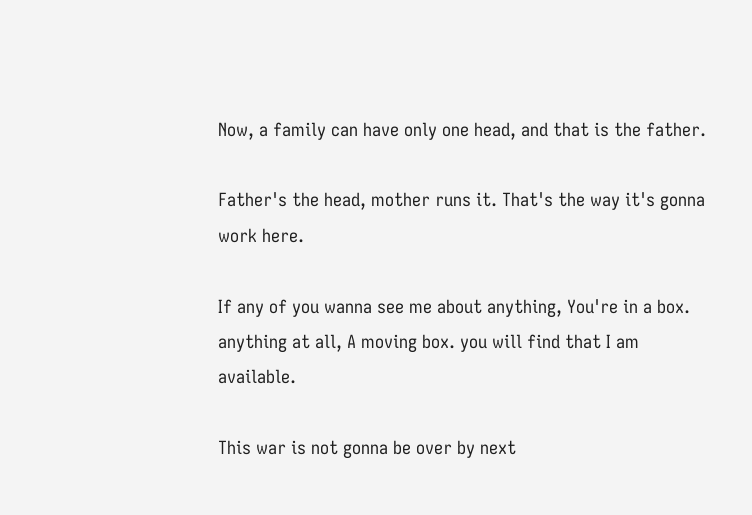Now, a family can have only one head, and that is the father.

Father's the head, mother runs it. That's the way it's gonna work here.

If any of you wanna see me about anything, You're in a box. anything at all, A moving box. you will find that I am available.

This war is not gonna be over by next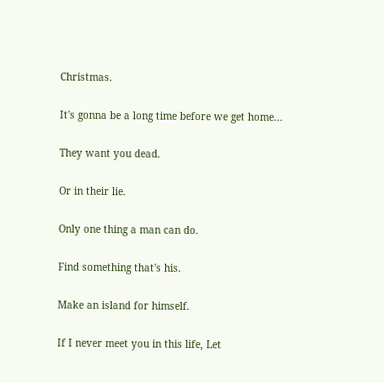Christmas.

It's gonna be a long time before we get home...

They want you dead.

Or in their lie.

Only one thing a man can do.

Find something that's his.

Make an island for himself.

If I never meet you in this life, Let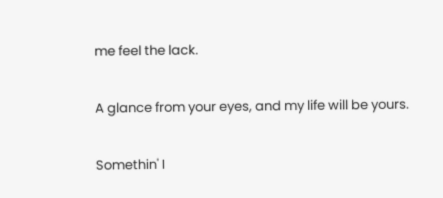me feel the lack.

A glance from your eyes, and my life will be yours.

Somethin' I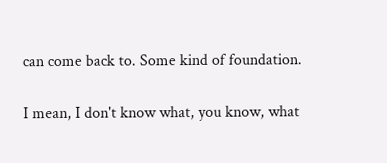can come back to. Some kind of foundation.

I mean, I don't know what, you know, what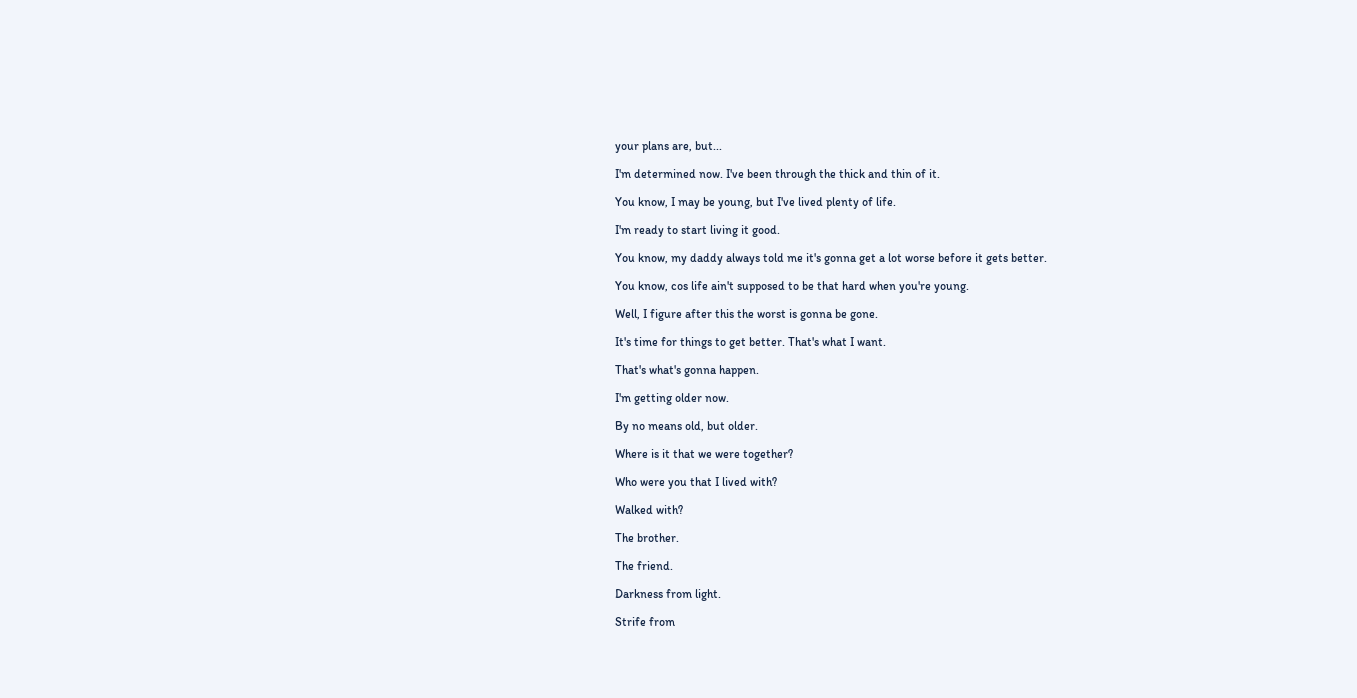your plans are, but...

I'm determined now. I've been through the thick and thin of it.

You know, I may be young, but I've lived plenty of life.

I'm ready to start living it good.

You know, my daddy always told me it's gonna get a lot worse before it gets better.

You know, cos life ain't supposed to be that hard when you're young.

Well, I figure after this the worst is gonna be gone.

It's time for things to get better. That's what I want.

That's what's gonna happen.

I'm getting older now.

By no means old, but older.

Where is it that we were together?

Who were you that I lived with?

Walked with?

The brother.

The friend.

Darkness from light.

Strife from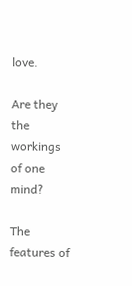love.

Are they the workings of one mind?

The features of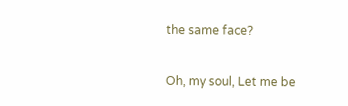the same face?

Oh, my soul, Let me be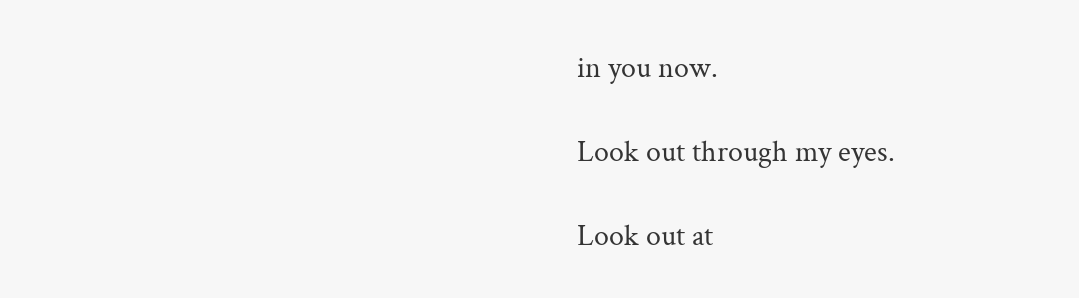in you now.

Look out through my eyes.

Look out at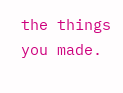the things you made.